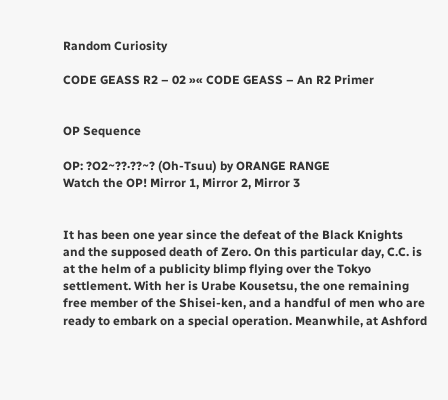Random Curiosity

CODE GEASS R2 – 02 »« CODE GEASS – An R2 Primer


OP Sequence

OP: ?O2~??·??~? (Oh-Tsuu) by ORANGE RANGE
Watch the OP! Mirror 1, Mirror 2, Mirror 3


It has been one year since the defeat of the Black Knights and the supposed death of Zero. On this particular day, C.C. is at the helm of a publicity blimp flying over the Tokyo settlement. With her is Urabe Kousetsu, the one remaining free member of the Shisei-ken, and a handful of men who are ready to embark on a special operation. Meanwhile, at Ashford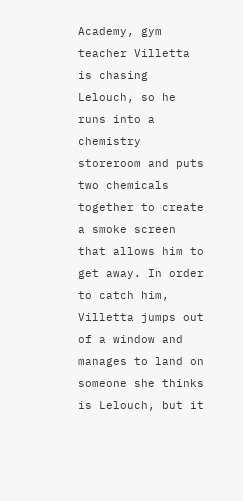Academy, gym teacher Villetta is chasing Lelouch, so he runs into a chemistry storeroom and puts two chemicals together to create a smoke screen that allows him to get away. In order to catch him, Villetta jumps out of a window and manages to land on someone she thinks is Lelouch, but it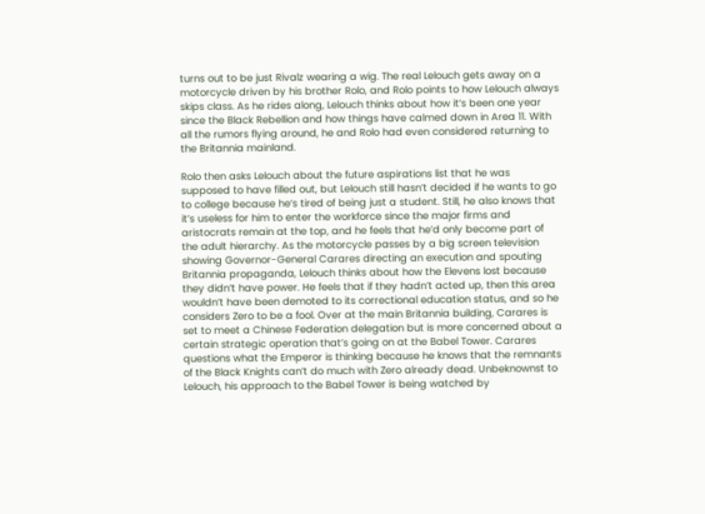turns out to be just Rivalz wearing a wig. The real Lelouch gets away on a motorcycle driven by his brother Rolo, and Rolo points to how Lelouch always skips class. As he rides along, Lelouch thinks about how it’s been one year since the Black Rebellion and how things have calmed down in Area 11. With all the rumors flying around, he and Rolo had even considered returning to the Britannia mainland.

Rolo then asks Lelouch about the future aspirations list that he was supposed to have filled out, but Lelouch still hasn’t decided if he wants to go to college because he’s tired of being just a student. Still, he also knows that it’s useless for him to enter the workforce since the major firms and aristocrats remain at the top, and he feels that he’d only become part of the adult hierarchy. As the motorcycle passes by a big screen television showing Governor-General Carares directing an execution and spouting Britannia propaganda, Lelouch thinks about how the Elevens lost because they didn’t have power. He feels that if they hadn’t acted up, then this area wouldn’t have been demoted to its correctional education status, and so he considers Zero to be a fool. Over at the main Britannia building, Carares is set to meet a Chinese Federation delegation but is more concerned about a certain strategic operation that’s going on at the Babel Tower. Carares questions what the Emperor is thinking because he knows that the remnants of the Black Knights can’t do much with Zero already dead. Unbeknownst to Lelouch, his approach to the Babel Tower is being watched by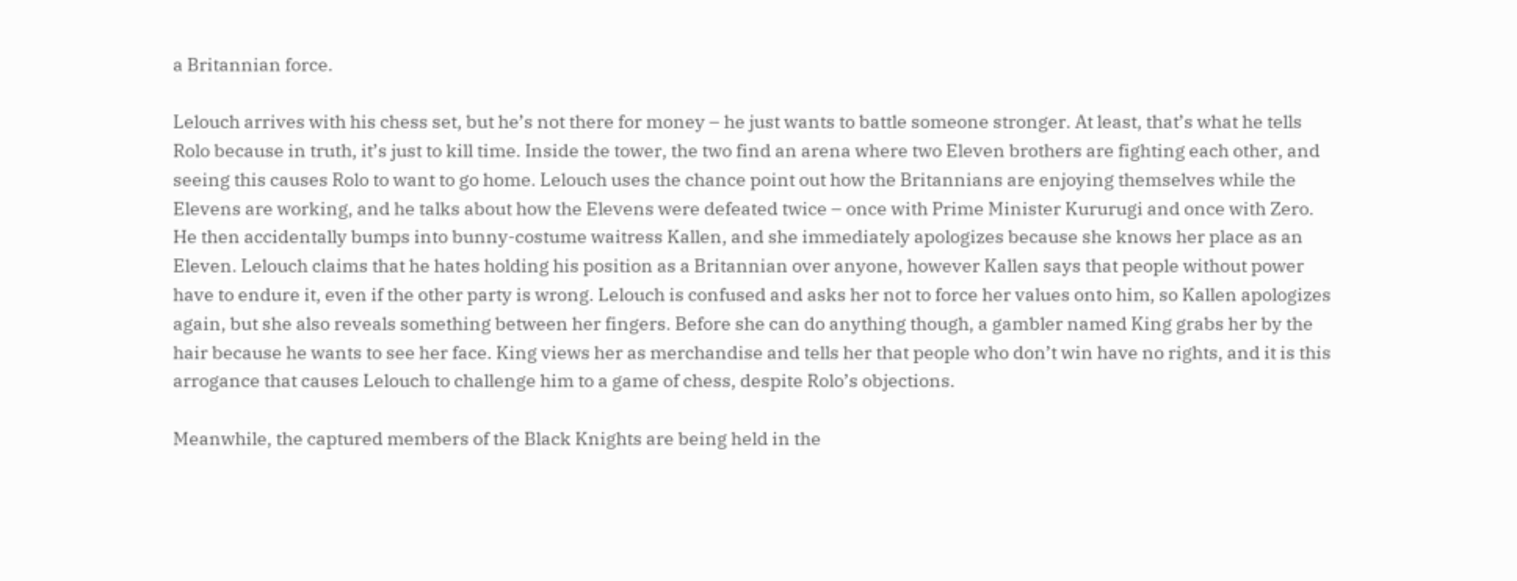a Britannian force.

Lelouch arrives with his chess set, but he’s not there for money – he just wants to battle someone stronger. At least, that’s what he tells Rolo because in truth, it’s just to kill time. Inside the tower, the two find an arena where two Eleven brothers are fighting each other, and seeing this causes Rolo to want to go home. Lelouch uses the chance point out how the Britannians are enjoying themselves while the Elevens are working, and he talks about how the Elevens were defeated twice – once with Prime Minister Kururugi and once with Zero. He then accidentally bumps into bunny-costume waitress Kallen, and she immediately apologizes because she knows her place as an Eleven. Lelouch claims that he hates holding his position as a Britannian over anyone, however Kallen says that people without power have to endure it, even if the other party is wrong. Lelouch is confused and asks her not to force her values onto him, so Kallen apologizes again, but she also reveals something between her fingers. Before she can do anything though, a gambler named King grabs her by the hair because he wants to see her face. King views her as merchandise and tells her that people who don’t win have no rights, and it is this arrogance that causes Lelouch to challenge him to a game of chess, despite Rolo’s objections.

Meanwhile, the captured members of the Black Knights are being held in the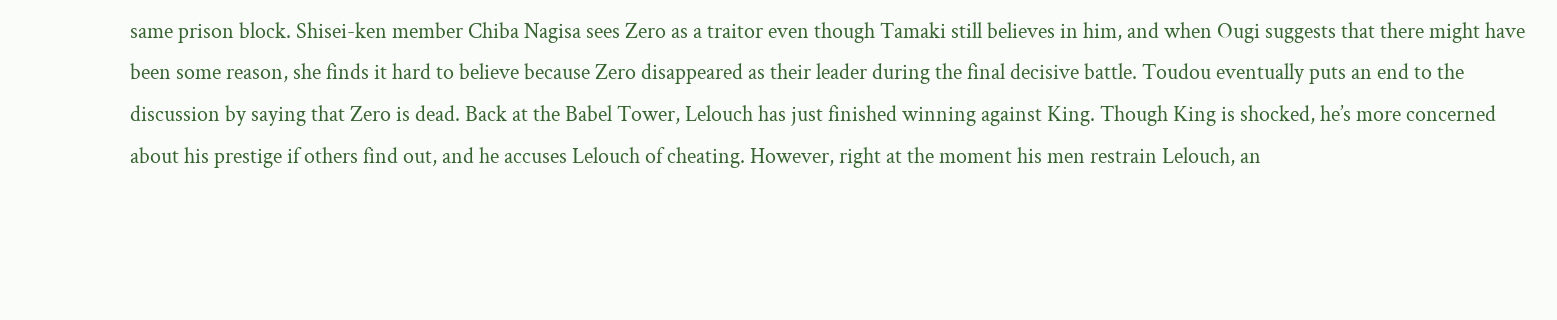same prison block. Shisei-ken member Chiba Nagisa sees Zero as a traitor even though Tamaki still believes in him, and when Ougi suggests that there might have been some reason, she finds it hard to believe because Zero disappeared as their leader during the final decisive battle. Toudou eventually puts an end to the discussion by saying that Zero is dead. Back at the Babel Tower, Lelouch has just finished winning against King. Though King is shocked, he’s more concerned about his prestige if others find out, and he accuses Lelouch of cheating. However, right at the moment his men restrain Lelouch, an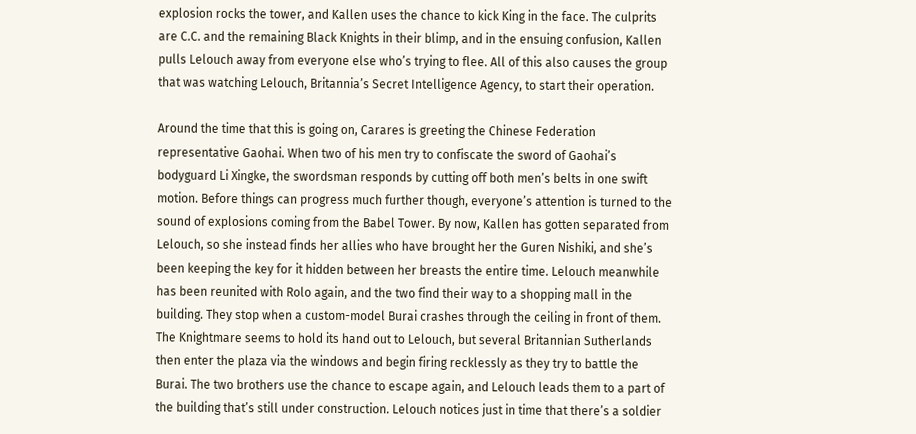explosion rocks the tower, and Kallen uses the chance to kick King in the face. The culprits are C.C. and the remaining Black Knights in their blimp, and in the ensuing confusion, Kallen pulls Lelouch away from everyone else who’s trying to flee. All of this also causes the group that was watching Lelouch, Britannia’s Secret Intelligence Agency, to start their operation.

Around the time that this is going on, Carares is greeting the Chinese Federation representative Gaohai. When two of his men try to confiscate the sword of Gaohai’s bodyguard Li Xingke, the swordsman responds by cutting off both men’s belts in one swift motion. Before things can progress much further though, everyone’s attention is turned to the sound of explosions coming from the Babel Tower. By now, Kallen has gotten separated from Lelouch, so she instead finds her allies who have brought her the Guren Nishiki, and she’s been keeping the key for it hidden between her breasts the entire time. Lelouch meanwhile has been reunited with Rolo again, and the two find their way to a shopping mall in the building. They stop when a custom-model Burai crashes through the ceiling in front of them. The Knightmare seems to hold its hand out to Lelouch, but several Britannian Sutherlands then enter the plaza via the windows and begin firing recklessly as they try to battle the Burai. The two brothers use the chance to escape again, and Lelouch leads them to a part of the building that’s still under construction. Lelouch notices just in time that there’s a soldier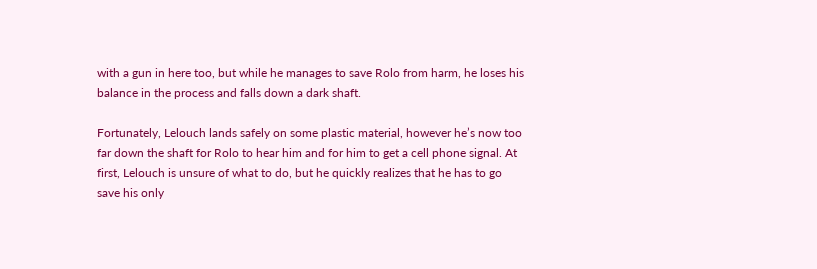with a gun in here too, but while he manages to save Rolo from harm, he loses his balance in the process and falls down a dark shaft.

Fortunately, Lelouch lands safely on some plastic material, however he’s now too far down the shaft for Rolo to hear him and for him to get a cell phone signal. At first, Lelouch is unsure of what to do, but he quickly realizes that he has to go save his only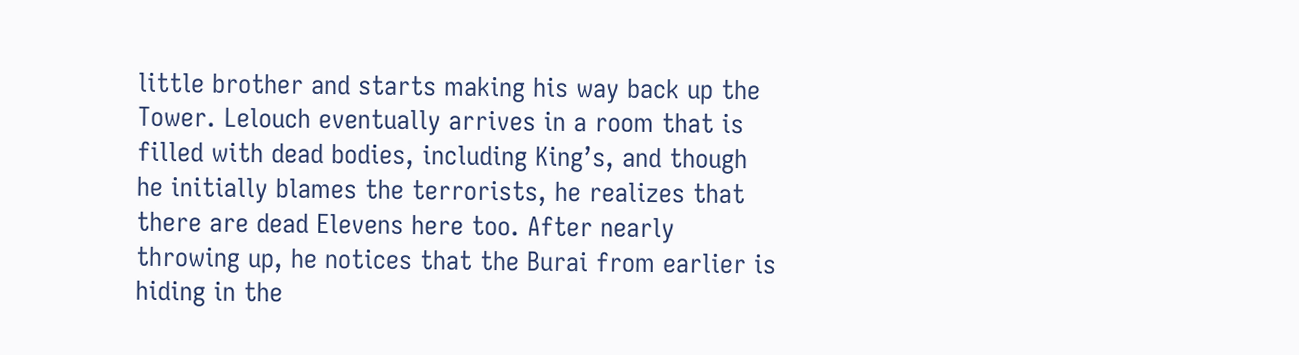little brother and starts making his way back up the Tower. Lelouch eventually arrives in a room that is filled with dead bodies, including King’s, and though he initially blames the terrorists, he realizes that there are dead Elevens here too. After nearly throwing up, he notices that the Burai from earlier is hiding in the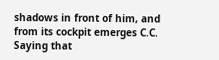shadows in front of him, and from its cockpit emerges C.C. Saying that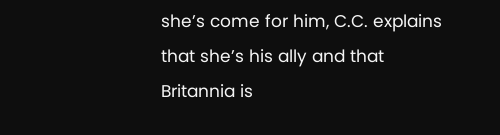she’s come for him, C.C. explains that she’s his ally and that Britannia is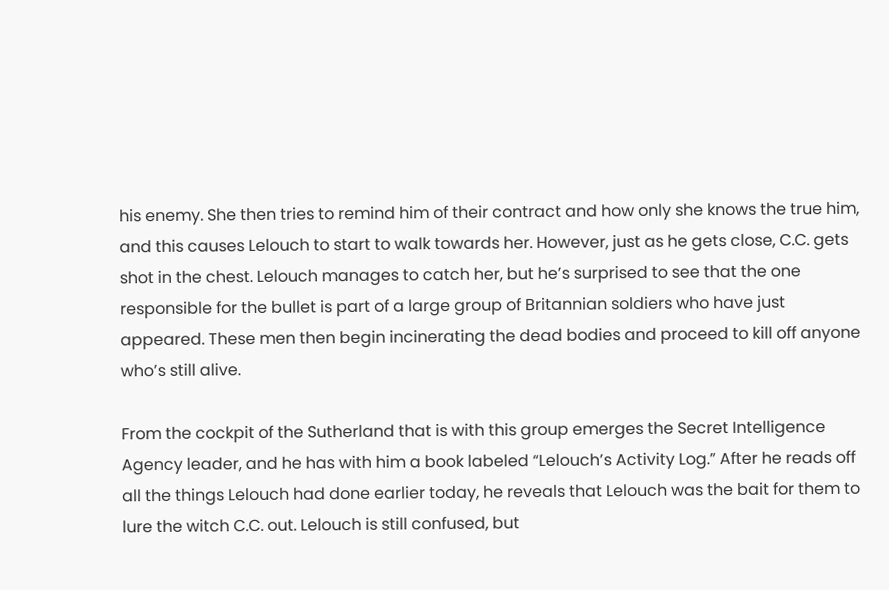his enemy. She then tries to remind him of their contract and how only she knows the true him, and this causes Lelouch to start to walk towards her. However, just as he gets close, C.C. gets shot in the chest. Lelouch manages to catch her, but he’s surprised to see that the one responsible for the bullet is part of a large group of Britannian soldiers who have just appeared. These men then begin incinerating the dead bodies and proceed to kill off anyone who’s still alive.

From the cockpit of the Sutherland that is with this group emerges the Secret Intelligence Agency leader, and he has with him a book labeled “Lelouch’s Activity Log.” After he reads off all the things Lelouch had done earlier today, he reveals that Lelouch was the bait for them to lure the witch C.C. out. Lelouch is still confused, but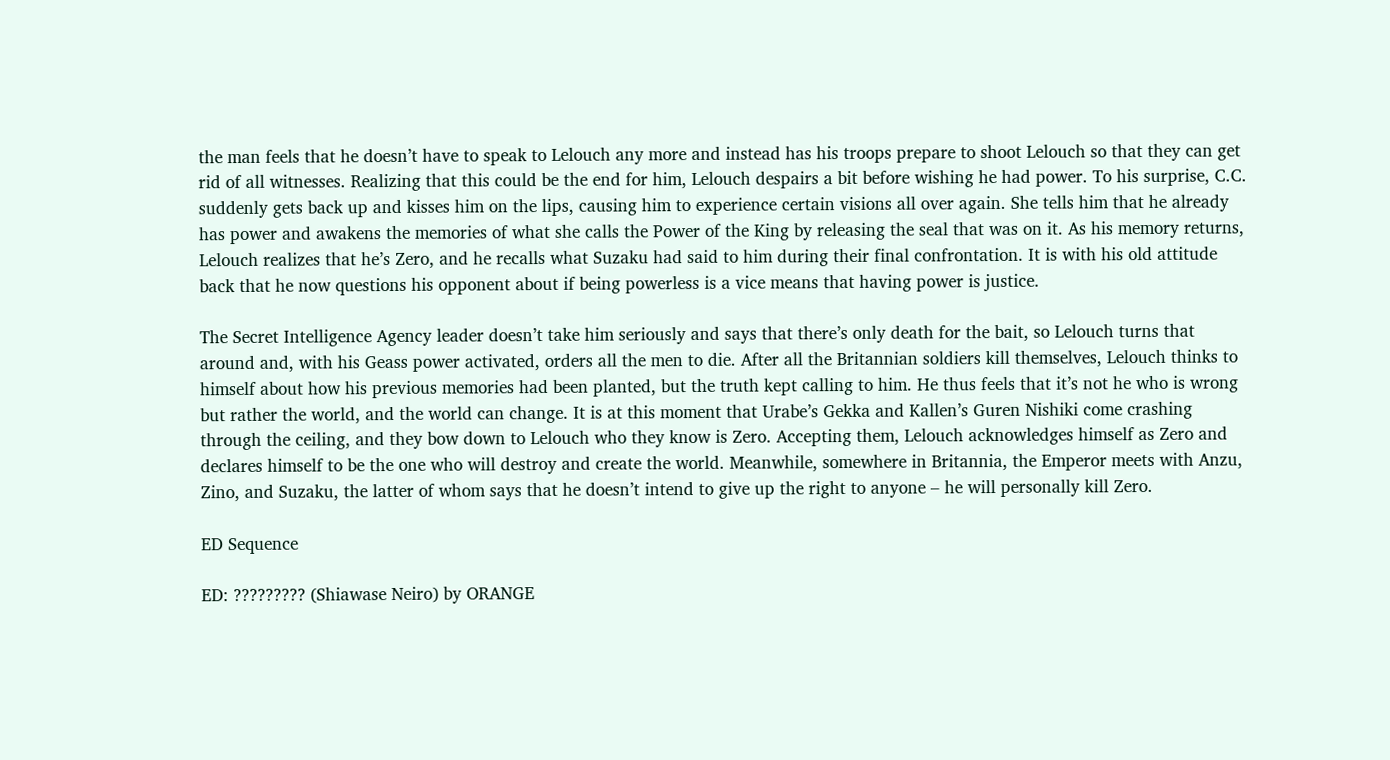the man feels that he doesn’t have to speak to Lelouch any more and instead has his troops prepare to shoot Lelouch so that they can get rid of all witnesses. Realizing that this could be the end for him, Lelouch despairs a bit before wishing he had power. To his surprise, C.C. suddenly gets back up and kisses him on the lips, causing him to experience certain visions all over again. She tells him that he already has power and awakens the memories of what she calls the Power of the King by releasing the seal that was on it. As his memory returns, Lelouch realizes that he’s Zero, and he recalls what Suzaku had said to him during their final confrontation. It is with his old attitude back that he now questions his opponent about if being powerless is a vice means that having power is justice.

The Secret Intelligence Agency leader doesn’t take him seriously and says that there’s only death for the bait, so Lelouch turns that around and, with his Geass power activated, orders all the men to die. After all the Britannian soldiers kill themselves, Lelouch thinks to himself about how his previous memories had been planted, but the truth kept calling to him. He thus feels that it’s not he who is wrong but rather the world, and the world can change. It is at this moment that Urabe’s Gekka and Kallen’s Guren Nishiki come crashing through the ceiling, and they bow down to Lelouch who they know is Zero. Accepting them, Lelouch acknowledges himself as Zero and declares himself to be the one who will destroy and create the world. Meanwhile, somewhere in Britannia, the Emperor meets with Anzu, Zino, and Suzaku, the latter of whom says that he doesn’t intend to give up the right to anyone – he will personally kill Zero.

ED Sequence

ED: ????????? (Shiawase Neiro) by ORANGE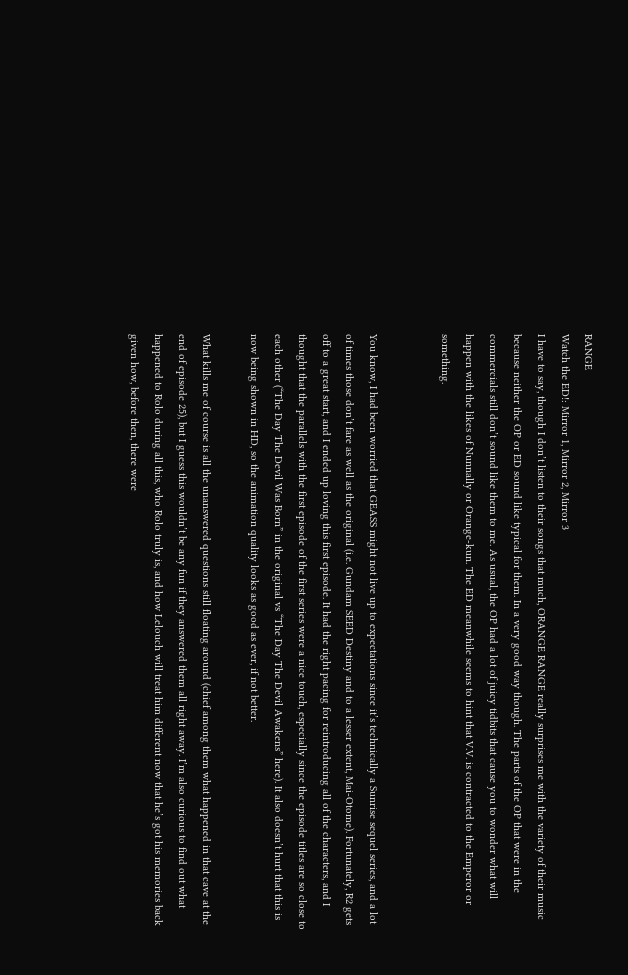RANGE
Watch the ED!: Mirror 1, Mirror 2, Mirror 3
I have to say, though I don’t listen to their songs that much, ORANGE RANGE really surprises me with the variety of their music because neither the OP or ED sound like typical for them. In a very good way though. The parts of the OP that were in the commercials still don’t sound like them to me. As usual, the OP had a lot of juicy tidbits that cause you to wonder what will happen with the likes of Nunnally or Orange-kun. The ED meanwhile seems to hint that V.V. is contracted to the Emperor or something.


You know, I had been worried that GEASS might not live up to expectations since it’s technically a Sunrise sequel series, and a lot of times those don’t fare as well as the original (i.e. Gundam SEED Destiny and to a lesser extent, Mai-Otome). Fortunately, R2 gets off to a great start, and I ended up loving this first episode. It had the right pacing for reintroducing all of the characters, and I thought that the parallels with the first episode of the first series were a nice touch, especially since the episode titles are so close to each other (“The Day The Devil Was Born” in the original vs “The Day The Devil Awakens” here). It also doesn’t hurt that this is now being shown in HD, so the animation quality looks as good as ever, if not better.

What kills me of course is all the unanswered questions still floating around (chief among them what happened in that cave at the end of episode 25), but I guess this wouldn’t be any fun if they answered them all right away. I’m also curious to find out what happened to Rolo during all this, who Rolo truly is, and how Lelouch will treat him different now that he’s got his memories back given how, before then, there were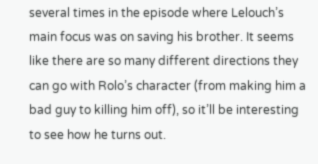several times in the episode where Lelouch’s main focus was on saving his brother. It seems like there are so many different directions they can go with Rolo’s character (from making him a bad guy to killing him off), so it’ll be interesting to see how he turns out.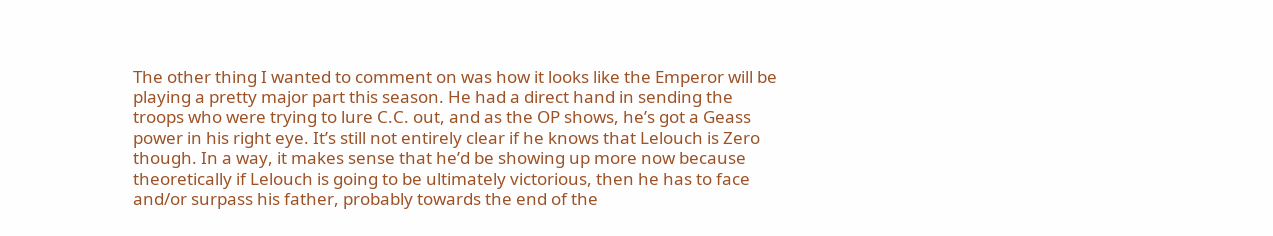The other thing I wanted to comment on was how it looks like the Emperor will be playing a pretty major part this season. He had a direct hand in sending the troops who were trying to lure C.C. out, and as the OP shows, he’s got a Geass power in his right eye. It’s still not entirely clear if he knows that Lelouch is Zero though. In a way, it makes sense that he’d be showing up more now because theoretically if Lelouch is going to be ultimately victorious, then he has to face and/or surpass his father, probably towards the end of the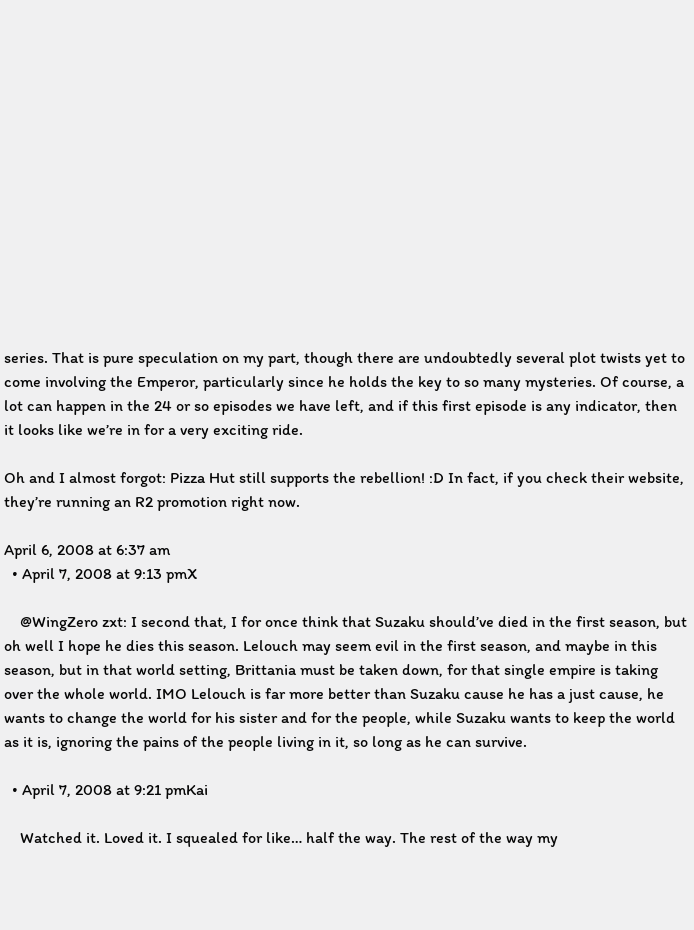series. That is pure speculation on my part, though there are undoubtedly several plot twists yet to come involving the Emperor, particularly since he holds the key to so many mysteries. Of course, a lot can happen in the 24 or so episodes we have left, and if this first episode is any indicator, then it looks like we’re in for a very exciting ride.

Oh and I almost forgot: Pizza Hut still supports the rebellion! :D In fact, if you check their website, they’re running an R2 promotion right now.

April 6, 2008 at 6:37 am
  • April 7, 2008 at 9:13 pmX

    @WingZero zxt: I second that, I for once think that Suzaku should’ve died in the first season, but oh well I hope he dies this season. Lelouch may seem evil in the first season, and maybe in this season, but in that world setting, Brittania must be taken down, for that single empire is taking over the whole world. IMO Lelouch is far more better than Suzaku cause he has a just cause, he wants to change the world for his sister and for the people, while Suzaku wants to keep the world as it is, ignoring the pains of the people living in it, so long as he can survive.

  • April 7, 2008 at 9:21 pmKai

    Watched it. Loved it. I squealed for like… half the way. The rest of the way my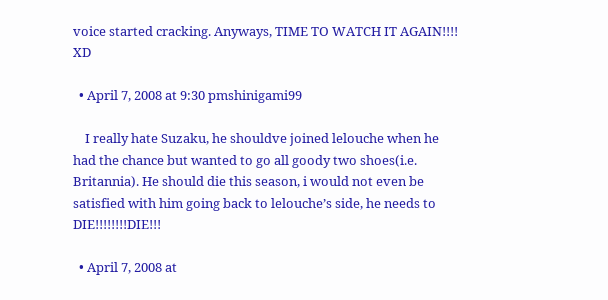voice started cracking. Anyways, TIME TO WATCH IT AGAIN!!!! XD

  • April 7, 2008 at 9:30 pmshinigami99

    I really hate Suzaku, he shouldve joined lelouche when he had the chance but wanted to go all goody two shoes(i.e. Britannia). He should die this season, i would not even be satisfied with him going back to lelouche’s side, he needs to DIE!!!!!!!!DIE!!!

  • April 7, 2008 at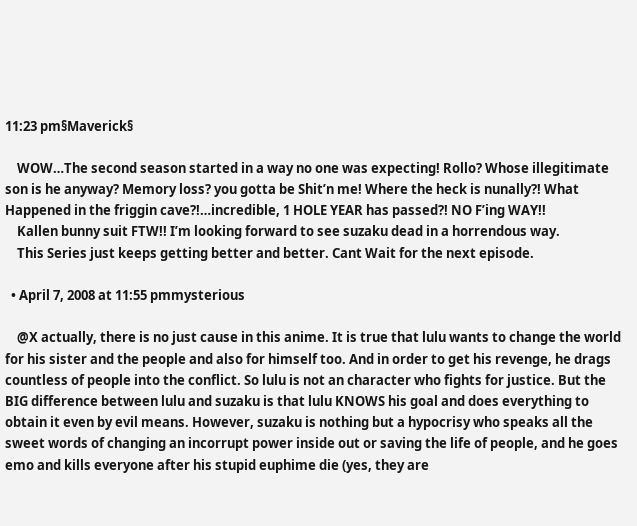11:23 pm§Maverick§

    WOW…The second season started in a way no one was expecting! Rollo? Whose illegitimate son is he anyway? Memory loss? you gotta be Shit’n me! Where the heck is nunally?! What Happened in the friggin cave?!…incredible, 1 HOLE YEAR has passed?! NO F’ing WAY!!
    Kallen bunny suit FTW!! I’m looking forward to see suzaku dead in a horrendous way.
    This Series just keeps getting better and better. Cant Wait for the next episode.

  • April 7, 2008 at 11:55 pmmysterious

    @X actually, there is no just cause in this anime. It is true that lulu wants to change the world for his sister and the people and also for himself too. And in order to get his revenge, he drags countless of people into the conflict. So lulu is not an character who fights for justice. But the BIG difference between lulu and suzaku is that lulu KNOWS his goal and does everything to obtain it even by evil means. However, suzaku is nothing but a hypocrisy who speaks all the sweet words of changing an incorrupt power inside out or saving the life of people, and he goes emo and kills everyone after his stupid euphime die (yes, they are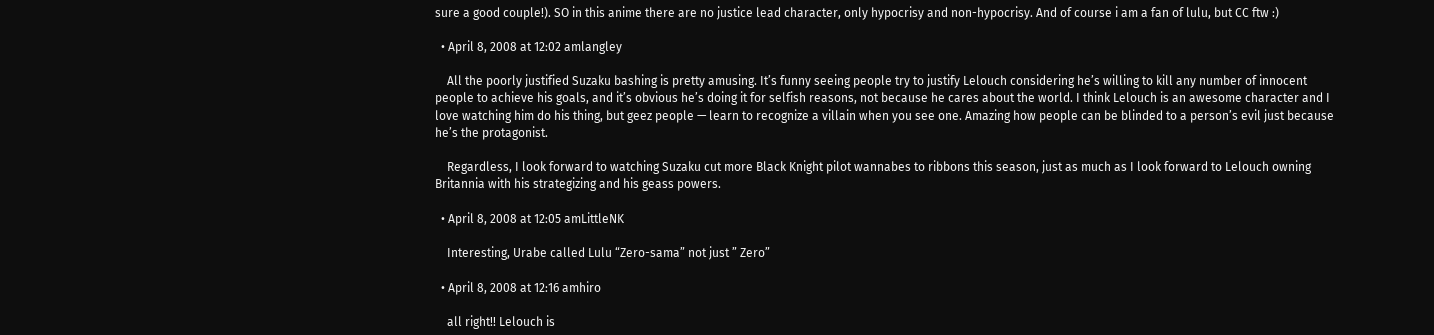sure a good couple!). SO in this anime there are no justice lead character, only hypocrisy and non-hypocrisy. And of course i am a fan of lulu, but CC ftw :)

  • April 8, 2008 at 12:02 amlangley

    All the poorly justified Suzaku bashing is pretty amusing. It’s funny seeing people try to justify Lelouch considering he’s willing to kill any number of innocent people to achieve his goals, and it’s obvious he’s doing it for selfish reasons, not because he cares about the world. I think Lelouch is an awesome character and I love watching him do his thing, but geez people — learn to recognize a villain when you see one. Amazing how people can be blinded to a person’s evil just because he’s the protagonist.

    Regardless, I look forward to watching Suzaku cut more Black Knight pilot wannabes to ribbons this season, just as much as I look forward to Lelouch owning Britannia with his strategizing and his geass powers.

  • April 8, 2008 at 12:05 amLittleNK

    Interesting, Urabe called Lulu “Zero-sama” not just ” Zero”

  • April 8, 2008 at 12:16 amhiro

    all right!! Lelouch is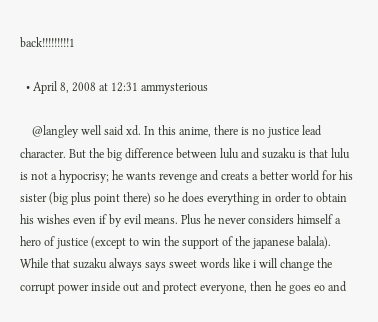back!!!!!!!!!1

  • April 8, 2008 at 12:31 ammysterious

    @langley well said xd. In this anime, there is no justice lead character. But the big difference between lulu and suzaku is that lulu is not a hypocrisy; he wants revenge and creats a better world for his sister (big plus point there) so he does everything in order to obtain his wishes even if by evil means. Plus he never considers himself a hero of justice (except to win the support of the japanese balala). While that suzaku always says sweet words like i will change the corrupt power inside out and protect everyone, then he goes eo and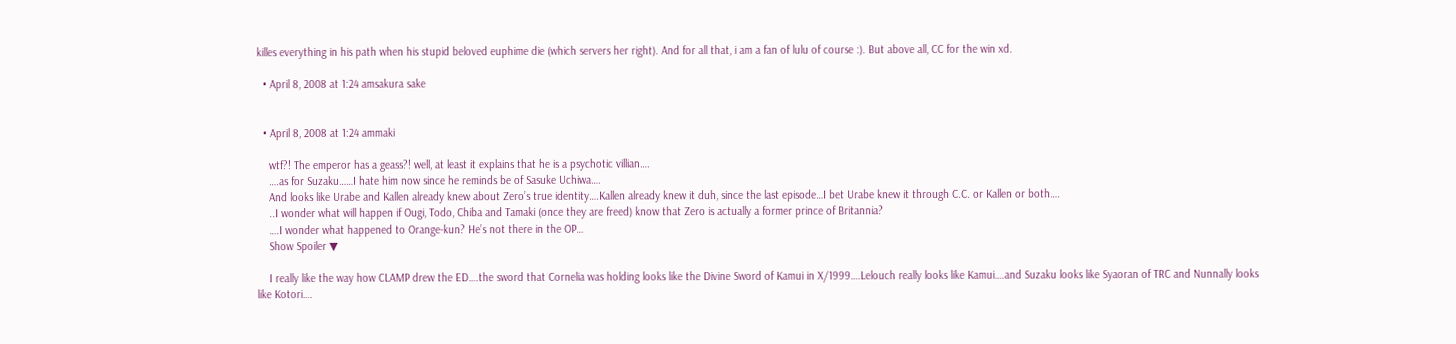killes everything in his path when his stupid beloved euphime die (which servers her right). And for all that, i am a fan of lulu of course :). But above all, CC for the win xd.

  • April 8, 2008 at 1:24 amsakura sake


  • April 8, 2008 at 1:24 ammaki

    wtf?! The emperor has a geass?! well, at least it explains that he is a psychotic villian….
    ….as for Suzaku……I hate him now since he reminds be of Sasuke Uchiwa….
    And looks like Urabe and Kallen already knew about Zero’s true identity….Kallen already knew it duh, since the last episode…I bet Urabe knew it through C.C. or Kallen or both….
    ..I wonder what will happen if Ougi, Todo, Chiba and Tamaki (once they are freed) know that Zero is actually a former prince of Britannia?
    ….I wonder what happened to Orange-kun? He’s not there in the OP…
    Show Spoiler ▼

    I really like the way how CLAMP drew the ED….the sword that Cornelia was holding looks like the Divine Sword of Kamui in X/1999….Lelouch really looks like Kamui….and Suzaku looks like Syaoran of TRC and Nunnally looks like Kotori….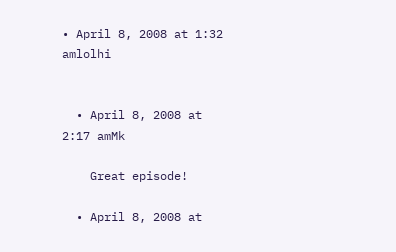• April 8, 2008 at 1:32 amlolhi


  • April 8, 2008 at 2:17 amMk

    Great episode!

  • April 8, 2008 at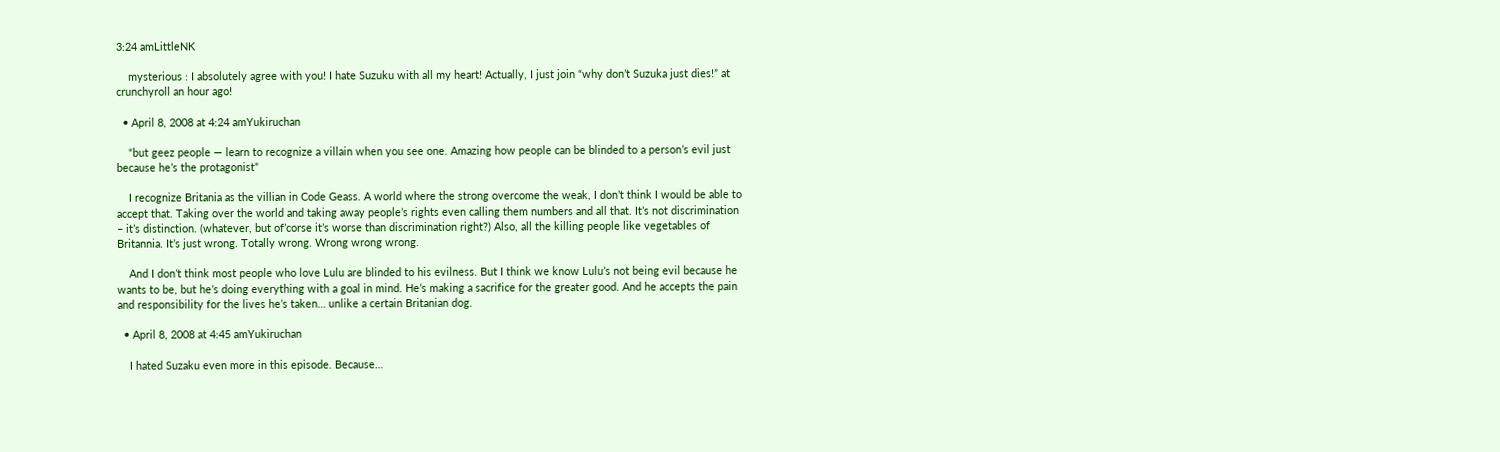3:24 amLittleNK

    mysterious : I absolutely agree with you! I hate Suzuku with all my heart! Actually, I just join “why don’t Suzuka just dies!” at crunchyroll an hour ago!

  • April 8, 2008 at 4:24 amYukiruchan

    “but geez people — learn to recognize a villain when you see one. Amazing how people can be blinded to a person’s evil just because he’s the protagonist”

    I recognize Britania as the villian in Code Geass. A world where the strong overcome the weak, I don’t think I would be able to accept that. Taking over the world and taking away people’s rights even calling them numbers and all that. It’s not discrimination – it’s distinction. (whatever, but of’corse it’s worse than discrimination right?) Also, all the killing people like vegetables of Britannia. It’s just wrong. Totally wrong. Wrong wrong wrong.

    And I don’t think most people who love Lulu are blinded to his evilness. But I think we know Lulu’s not being evil because he wants to be, but he’s doing everything with a goal in mind. He’s making a sacrifice for the greater good. And he accepts the pain and responsibility for the lives he’s taken… unlike a certain Britanian dog.

  • April 8, 2008 at 4:45 amYukiruchan

    I hated Suzaku even more in this episode. Because…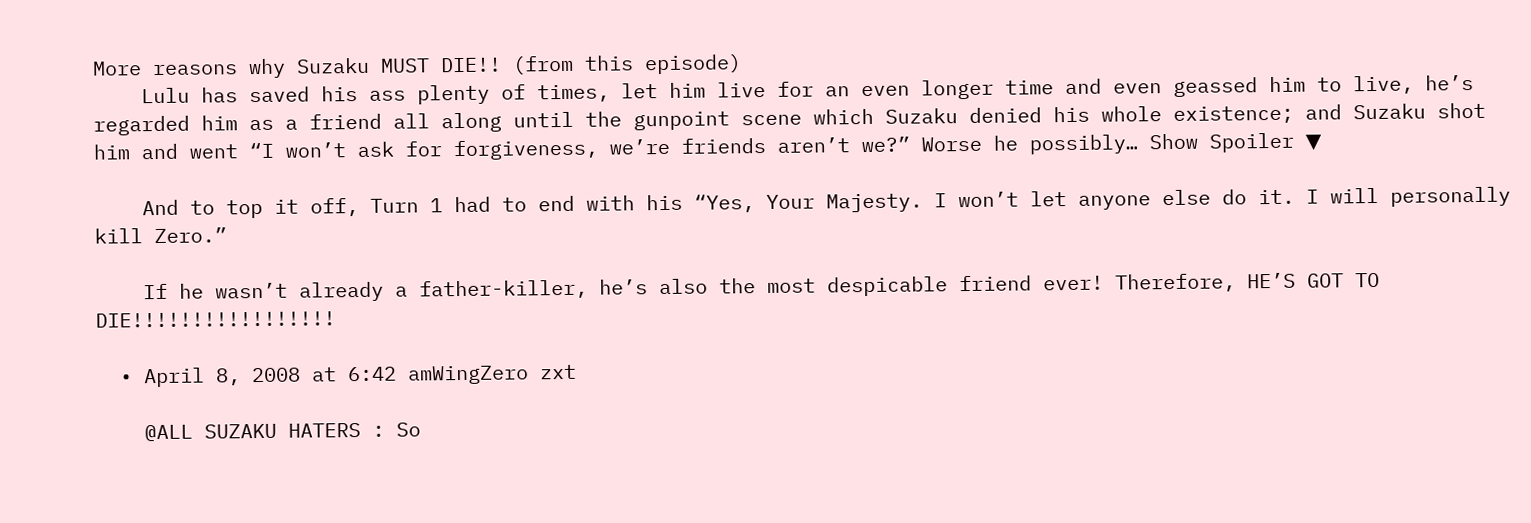More reasons why Suzaku MUST DIE!! (from this episode)
    Lulu has saved his ass plenty of times, let him live for an even longer time and even geassed him to live, he’s regarded him as a friend all along until the gunpoint scene which Suzaku denied his whole existence; and Suzaku shot him and went “I won’t ask for forgiveness, we’re friends aren’t we?” Worse he possibly… Show Spoiler ▼

    And to top it off, Turn 1 had to end with his “Yes, Your Majesty. I won’t let anyone else do it. I will personally kill Zero.”

    If he wasn’t already a father-killer, he’s also the most despicable friend ever! Therefore, HE’S GOT TO DIE!!!!!!!!!!!!!!!!!

  • April 8, 2008 at 6:42 amWingZero zxt

    @ALL SUZAKU HATERS : So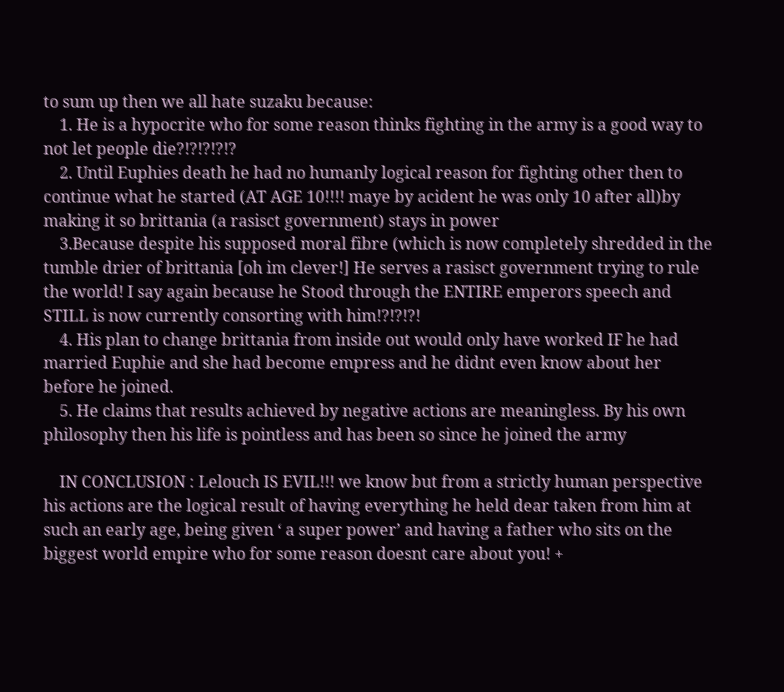to sum up then we all hate suzaku because:
    1. He is a hypocrite who for some reason thinks fighting in the army is a good way to not let people die?!?!?!?!?
    2. Until Euphies death he had no humanly logical reason for fighting other then to continue what he started (AT AGE 10!!!! maye by acident he was only 10 after all)by making it so brittania (a rasisct government) stays in power
    3.Because despite his supposed moral fibre (which is now completely shredded in the tumble drier of brittania [oh im clever!] He serves a rasisct government trying to rule the world! I say again because he Stood through the ENTIRE emperors speech and STILL is now currently consorting with him!?!?!?!
    4. His plan to change brittania from inside out would only have worked IF he had married Euphie and she had become empress and he didnt even know about her before he joined.
    5. He claims that results achieved by negative actions are meaningless. By his own philosophy then his life is pointless and has been so since he joined the army

    IN CONCLUSION : Lelouch IS EVIL!!! we know but from a strictly human perspective his actions are the logical result of having everything he held dear taken from him at such an early age, being given ‘ a super power’ and having a father who sits on the biggest world empire who for some reason doesnt care about you! +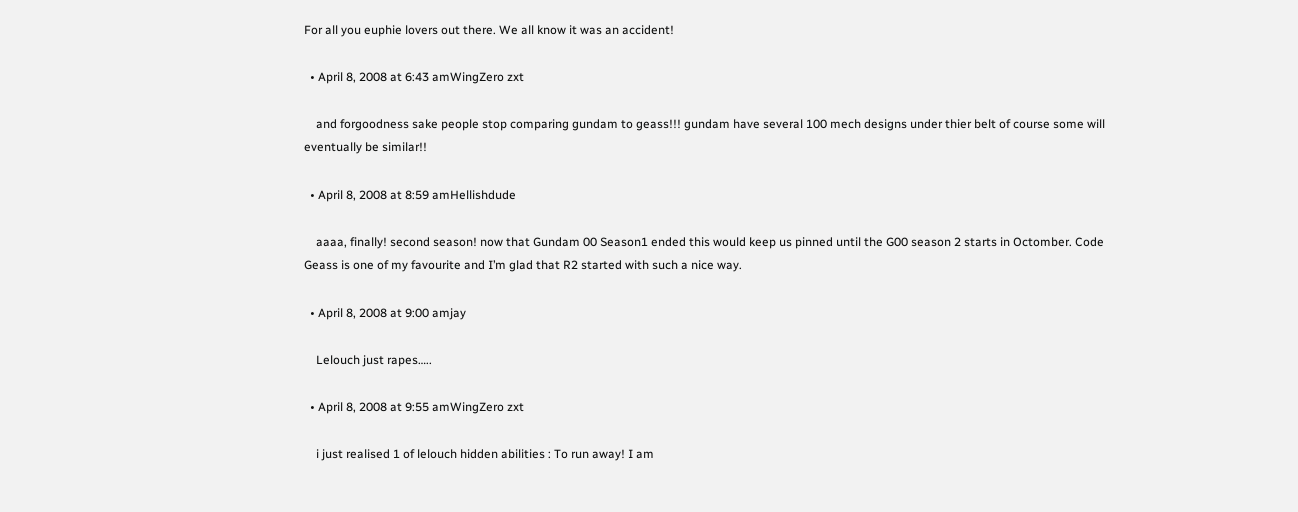For all you euphie lovers out there. We all know it was an accident!

  • April 8, 2008 at 6:43 amWingZero zxt

    and forgoodness sake people stop comparing gundam to geass!!! gundam have several 100 mech designs under thier belt of course some will eventually be similar!!

  • April 8, 2008 at 8:59 amHellishdude

    aaaa, finally! second season! now that Gundam 00 Season1 ended this would keep us pinned until the G00 season 2 starts in Octomber. Code Geass is one of my favourite and I’m glad that R2 started with such a nice way.

  • April 8, 2008 at 9:00 amjay

    Lelouch just rapes…..

  • April 8, 2008 at 9:55 amWingZero zxt

    i just realised 1 of lelouch hidden abilities : To run away! I am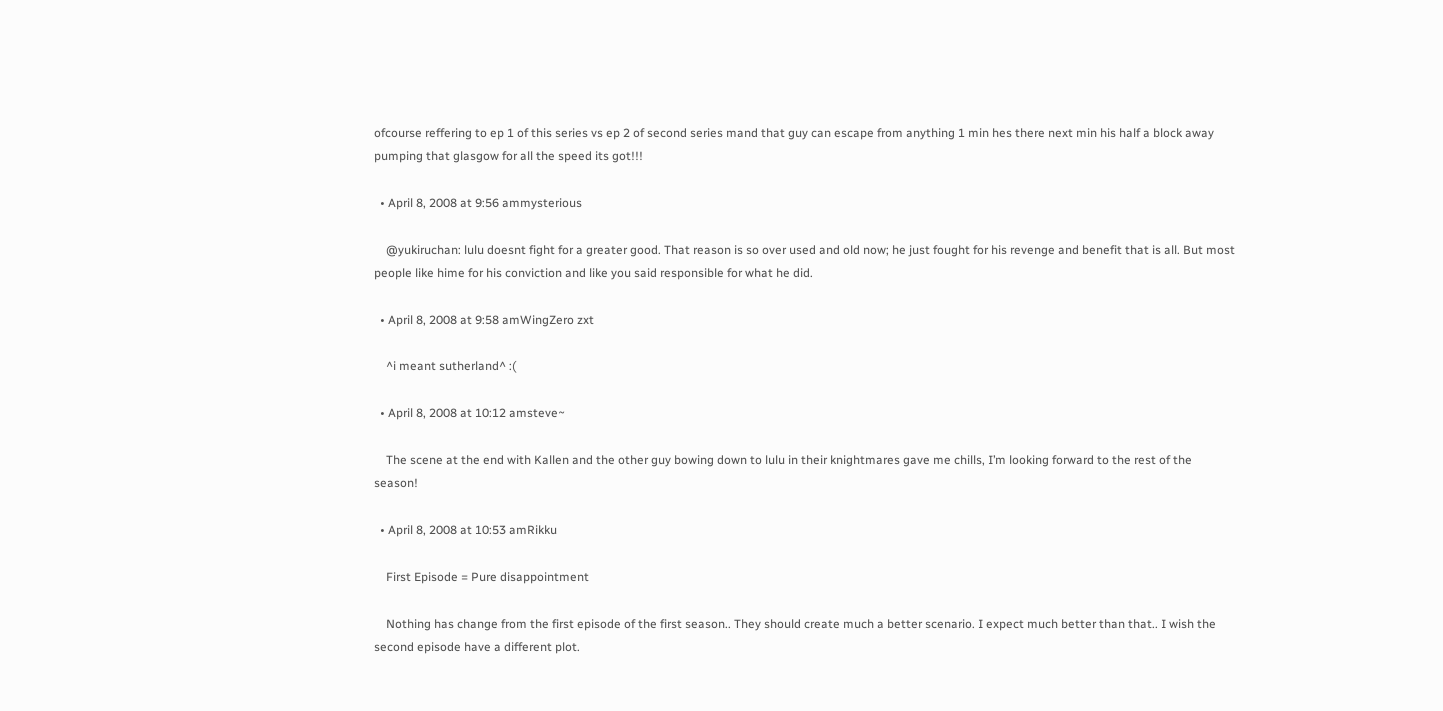ofcourse reffering to ep 1 of this series vs ep 2 of second series mand that guy can escape from anything 1 min hes there next min his half a block away pumping that glasgow for all the speed its got!!!

  • April 8, 2008 at 9:56 ammysterious

    @yukiruchan: lulu doesnt fight for a greater good. That reason is so over used and old now; he just fought for his revenge and benefit that is all. But most people like hime for his conviction and like you said responsible for what he did.

  • April 8, 2008 at 9:58 amWingZero zxt

    ^i meant sutherland^ :(

  • April 8, 2008 at 10:12 amsteve~

    The scene at the end with Kallen and the other guy bowing down to lulu in their knightmares gave me chills, I’m looking forward to the rest of the season!

  • April 8, 2008 at 10:53 amRikku

    First Episode = Pure disappointment

    Nothing has change from the first episode of the first season.. They should create much a better scenario. I expect much better than that.. I wish the second episode have a different plot.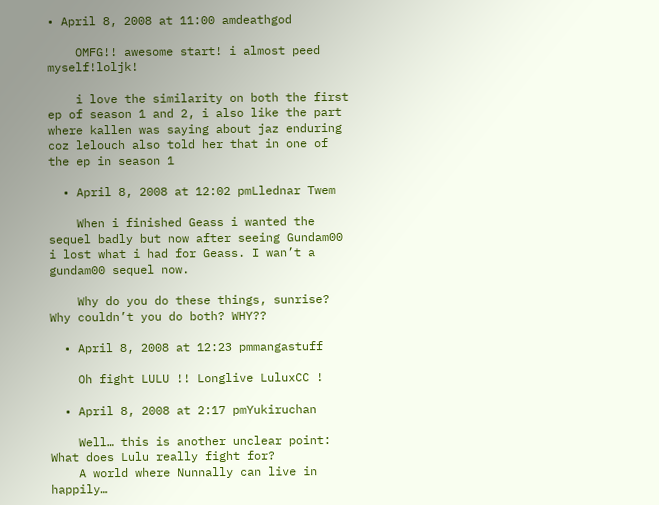• April 8, 2008 at 11:00 amdeathgod

    OMFG!! awesome start! i almost peed myself!loljk!

    i love the similarity on both the first ep of season 1 and 2, i also like the part where kallen was saying about jaz enduring coz lelouch also told her that in one of the ep in season 1

  • April 8, 2008 at 12:02 pmLlednar Twem

    When i finished Geass i wanted the sequel badly but now after seeing Gundam00 i lost what i had for Geass. I wan’t a gundam00 sequel now.

    Why do you do these things, sunrise? Why couldn’t you do both? WHY??

  • April 8, 2008 at 12:23 pmmangastuff

    Oh fight LULU !! Longlive LuluxCC !

  • April 8, 2008 at 2:17 pmYukiruchan

    Well… this is another unclear point: What does Lulu really fight for?
    A world where Nunnally can live in happily…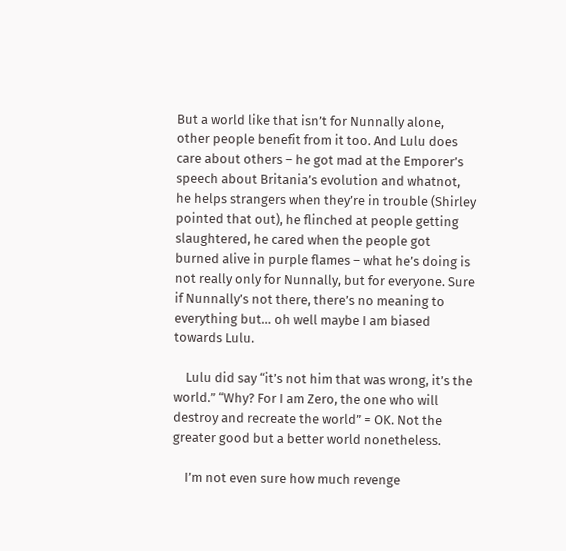But a world like that isn’t for Nunnally alone, other people benefit from it too. And Lulu does care about others – he got mad at the Emporer’s speech about Britania’s evolution and whatnot, he helps strangers when they’re in trouble (Shirley pointed that out), he flinched at people getting slaughtered, he cared when the people got burned alive in purple flames – what he’s doing is not really only for Nunnally, but for everyone. Sure if Nunnally’s not there, there’s no meaning to everything but… oh well maybe I am biased towards Lulu.

    Lulu did say “it’s not him that was wrong, it’s the world.” “Why? For I am Zero, the one who will destroy and recreate the world” = OK. Not the greater good but a better world nonetheless.

    I’m not even sure how much revenge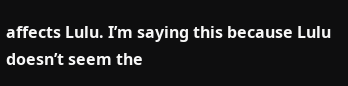affects Lulu. I’m saying this because Lulu doesn’t seem the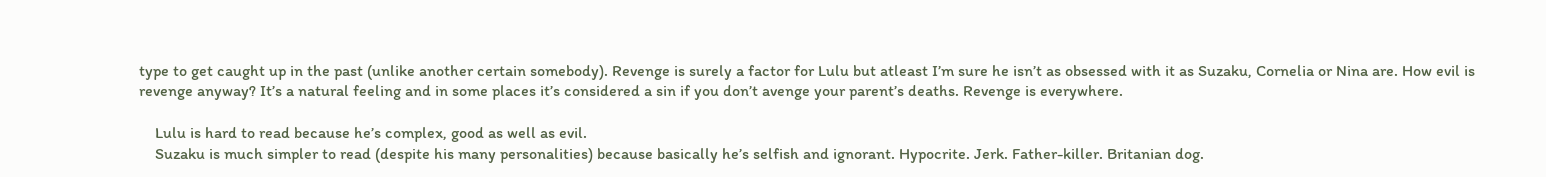type to get caught up in the past (unlike another certain somebody). Revenge is surely a factor for Lulu but atleast I’m sure he isn’t as obsessed with it as Suzaku, Cornelia or Nina are. How evil is revenge anyway? It’s a natural feeling and in some places it’s considered a sin if you don’t avenge your parent’s deaths. Revenge is everywhere.

    Lulu is hard to read because he’s complex, good as well as evil.
    Suzaku is much simpler to read (despite his many personalities) because basically he’s selfish and ignorant. Hypocrite. Jerk. Father-killer. Britanian dog.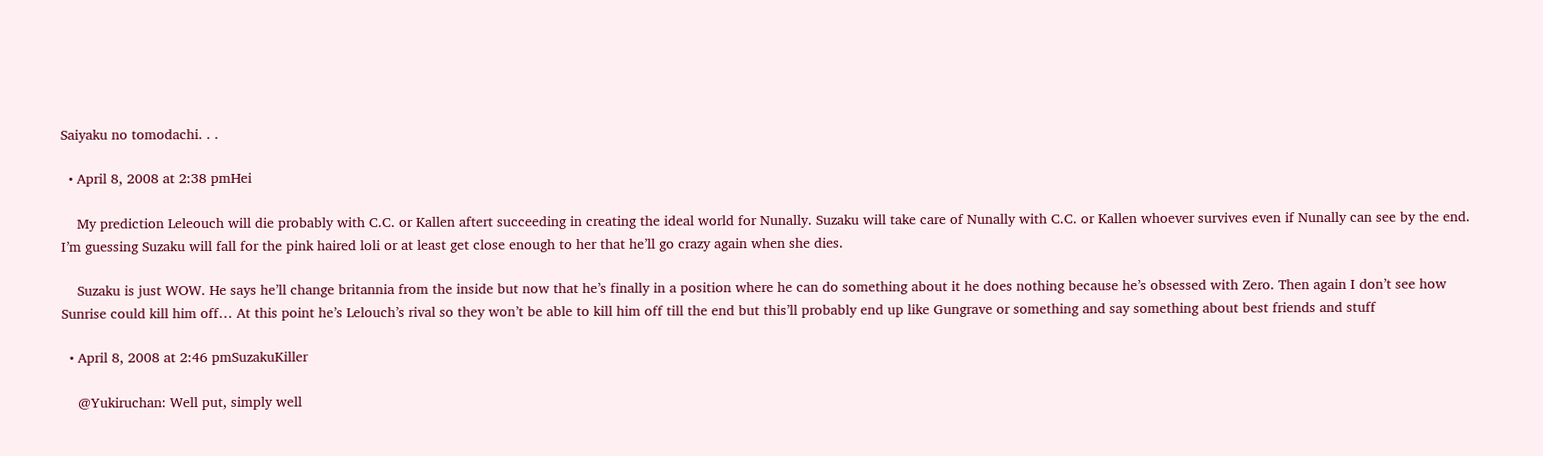Saiyaku no tomodachi. . .

  • April 8, 2008 at 2:38 pmHei

    My prediction Leleouch will die probably with C.C. or Kallen aftert succeeding in creating the ideal world for Nunally. Suzaku will take care of Nunally with C.C. or Kallen whoever survives even if Nunally can see by the end. I’m guessing Suzaku will fall for the pink haired loli or at least get close enough to her that he’ll go crazy again when she dies.

    Suzaku is just WOW. He says he’ll change britannia from the inside but now that he’s finally in a position where he can do something about it he does nothing because he’s obsessed with Zero. Then again I don’t see how Sunrise could kill him off… At this point he’s Lelouch’s rival so they won’t be able to kill him off till the end but this’ll probably end up like Gungrave or something and say something about best friends and stuff

  • April 8, 2008 at 2:46 pmSuzakuKiller

    @Yukiruchan: Well put, simply well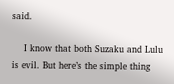said.

    I know that both Suzaku and Lulu is evil. But here’s the simple thing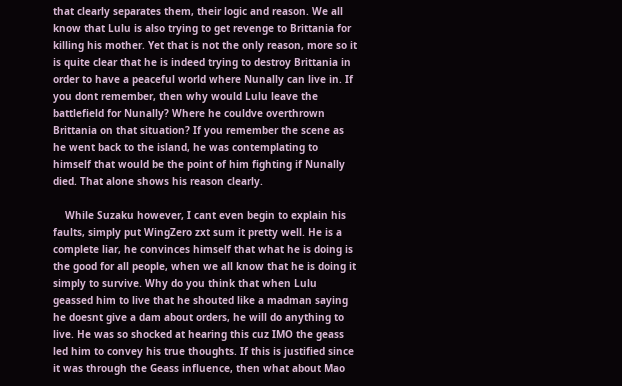that clearly separates them, their logic and reason. We all know that Lulu is also trying to get revenge to Brittania for killing his mother. Yet that is not the only reason, more so it is quite clear that he is indeed trying to destroy Brittania in order to have a peaceful world where Nunally can live in. If you dont remember, then why would Lulu leave the battlefield for Nunally? Where he couldve overthrown Brittania on that situation? If you remember the scene as he went back to the island, he was contemplating to himself that would be the point of him fighting if Nunally died. That alone shows his reason clearly.

    While Suzaku however, I cant even begin to explain his faults, simply put WingZero zxt sum it pretty well. He is a complete liar, he convinces himself that what he is doing is the good for all people, when we all know that he is doing it simply to survive. Why do you think that when Lulu geassed him to live that he shouted like a madman saying he doesnt give a dam about orders, he will do anything to live. He was so shocked at hearing this cuz IMO the geass led him to convey his true thoughts. If this is justified since it was through the Geass influence, then what about Mao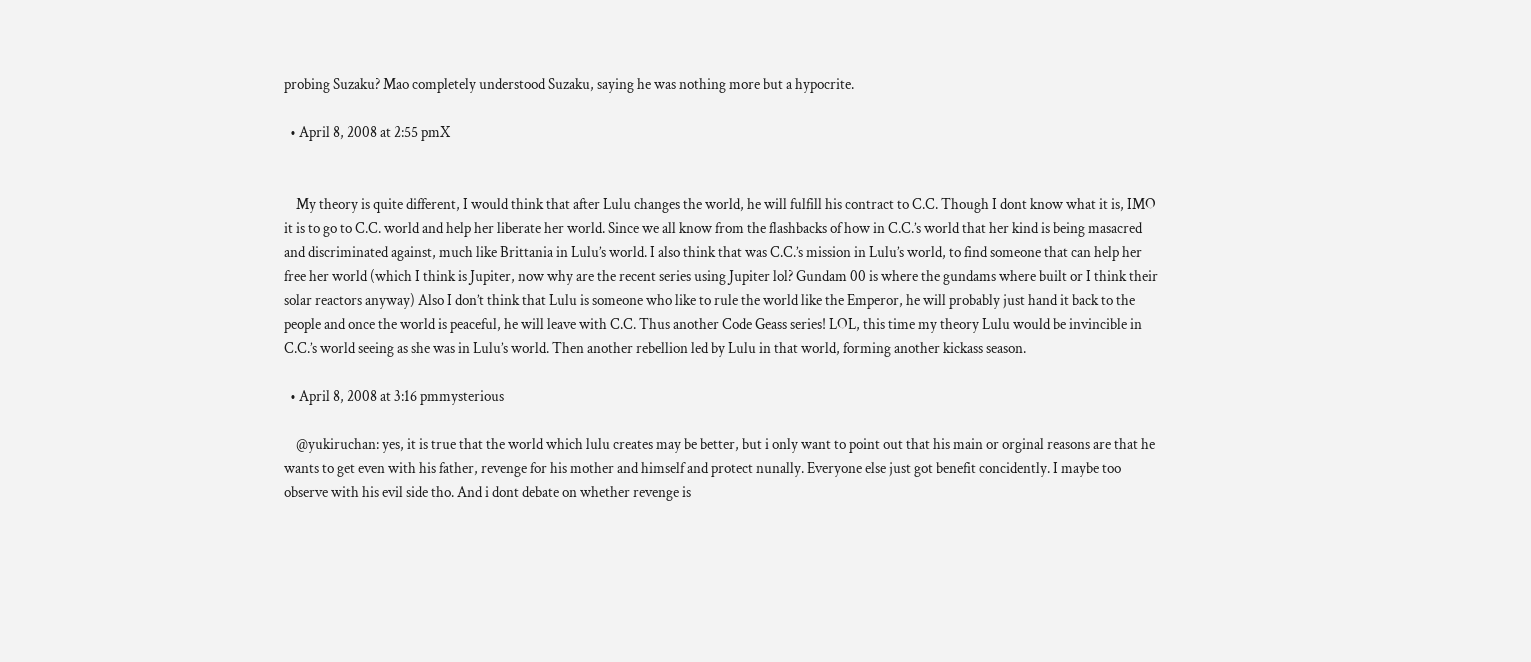probing Suzaku? Mao completely understood Suzaku, saying he was nothing more but a hypocrite.

  • April 8, 2008 at 2:55 pmX


    My theory is quite different, I would think that after Lulu changes the world, he will fulfill his contract to C.C. Though I dont know what it is, IMO it is to go to C.C. world and help her liberate her world. Since we all know from the flashbacks of how in C.C.’s world that her kind is being masacred and discriminated against, much like Brittania in Lulu’s world. I also think that was C.C.’s mission in Lulu’s world, to find someone that can help her free her world (which I think is Jupiter, now why are the recent series using Jupiter lol? Gundam 00 is where the gundams where built or I think their solar reactors anyway) Also I don’t think that Lulu is someone who like to rule the world like the Emperor, he will probably just hand it back to the people and once the world is peaceful, he will leave with C.C. Thus another Code Geass series! LOL, this time my theory Lulu would be invincible in C.C.’s world seeing as she was in Lulu’s world. Then another rebellion led by Lulu in that world, forming another kickass season.

  • April 8, 2008 at 3:16 pmmysterious

    @yukiruchan: yes, it is true that the world which lulu creates may be better, but i only want to point out that his main or orginal reasons are that he wants to get even with his father, revenge for his mother and himself and protect nunally. Everyone else just got benefit concidently. I maybe too observe with his evil side tho. And i dont debate on whether revenge is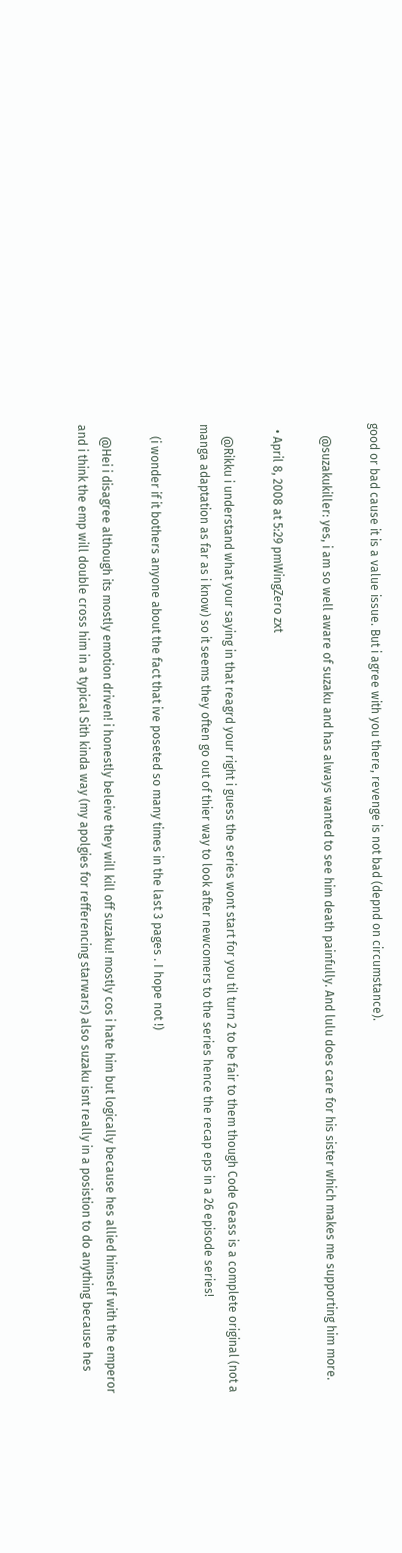good or bad cause it is a value issue. But i agree with you there, revenge is not bad (depnd on circumstance).

    @suzakukiller: yes, i am so well aware of suzaku and has always wanted to see him death painfully. And lulu does care for his sister which makes me supporting him more.

  • April 8, 2008 at 5:29 pmWingZero zxt

    @Rikku i understand what your saying in that reagrd your right i guess the series wont start for you til turn 2 to be fair to them though Code Geass is a complete original (not a manga adaptation as far as i know) so it seems they often go out of thier way to look after newcomers to the series hence the recap eps in a 26 episode series!

    (i wonder if it bothers anyone about the fact that ive poseted so many times in the last 3 pages . I hope not !)

    @Hei i disagree although its mostly emotion driven! i honestly beleive they will kill off suzaku! mostly cos i hate him but logically because hes allied himself with the emperor and i think the emp will double cross him in a typical Sith kinda way (my apolgies for refferencing starwars) also suzaku isnt really in a posistion to do anything because hes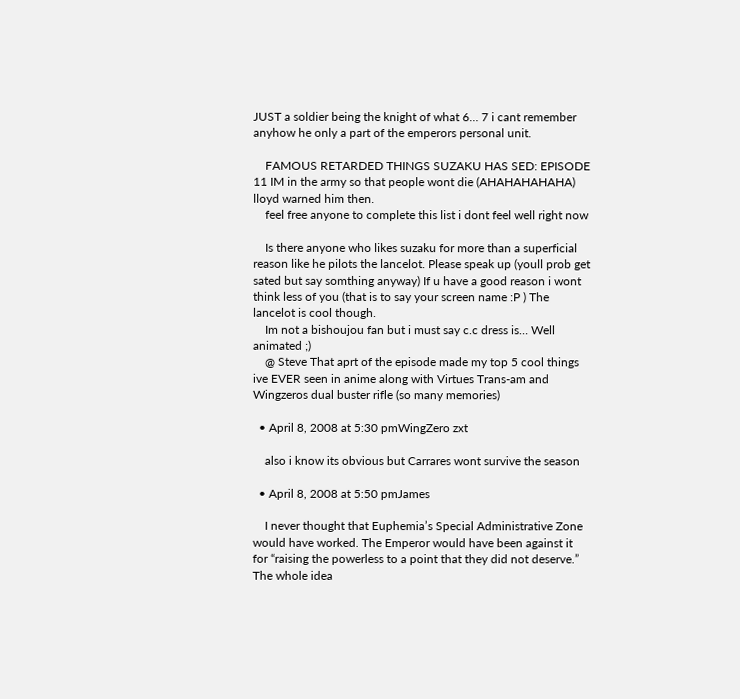JUST a soldier being the knight of what 6… 7 i cant remember anyhow he only a part of the emperors personal unit.

    FAMOUS RETARDED THINGS SUZAKU HAS SED: EPISODE 11 IM in the army so that people wont die (AHAHAHAHAHA) lloyd warned him then.
    feel free anyone to complete this list i dont feel well right now

    Is there anyone who likes suzaku for more than a superficial reason like he pilots the lancelot. Please speak up (youll prob get sated but say somthing anyway) If u have a good reason i wont think less of you (that is to say your screen name :P ) The lancelot is cool though.
    Im not a bishoujou fan but i must say c.c dress is… Well animated ;)
    @ Steve That aprt of the episode made my top 5 cool things ive EVER seen in anime along with Virtues Trans-am and Wingzeros dual buster rifle (so many memories)

  • April 8, 2008 at 5:30 pmWingZero zxt

    also i know its obvious but Carrares wont survive the season

  • April 8, 2008 at 5:50 pmJames

    I never thought that Euphemia’s Special Administrative Zone would have worked. The Emperor would have been against it for “raising the powerless to a point that they did not deserve.” The whole idea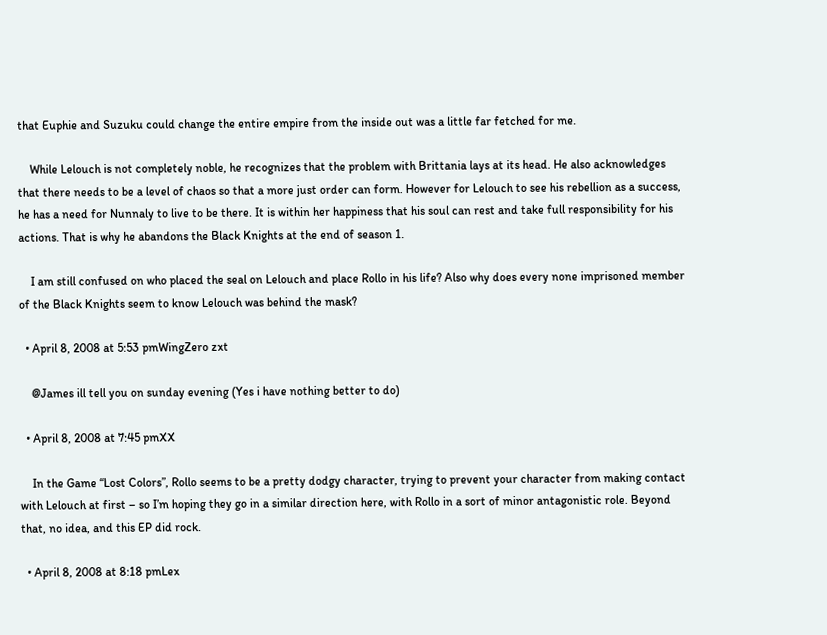that Euphie and Suzuku could change the entire empire from the inside out was a little far fetched for me.

    While Lelouch is not completely noble, he recognizes that the problem with Brittania lays at its head. He also acknowledges that there needs to be a level of chaos so that a more just order can form. However for Lelouch to see his rebellion as a success, he has a need for Nunnaly to live to be there. It is within her happiness that his soul can rest and take full responsibility for his actions. That is why he abandons the Black Knights at the end of season 1.

    I am still confused on who placed the seal on Lelouch and place Rollo in his life? Also why does every none imprisoned member of the Black Knights seem to know Lelouch was behind the mask?

  • April 8, 2008 at 5:53 pmWingZero zxt

    @James ill tell you on sunday evening (Yes i have nothing better to do)

  • April 8, 2008 at 7:45 pmXX

    In the Game “Lost Colors”, Rollo seems to be a pretty dodgy character, trying to prevent your character from making contact with Lelouch at first – so I’m hoping they go in a similar direction here, with Rollo in a sort of minor antagonistic role. Beyond that, no idea, and this EP did rock.

  • April 8, 2008 at 8:18 pmLex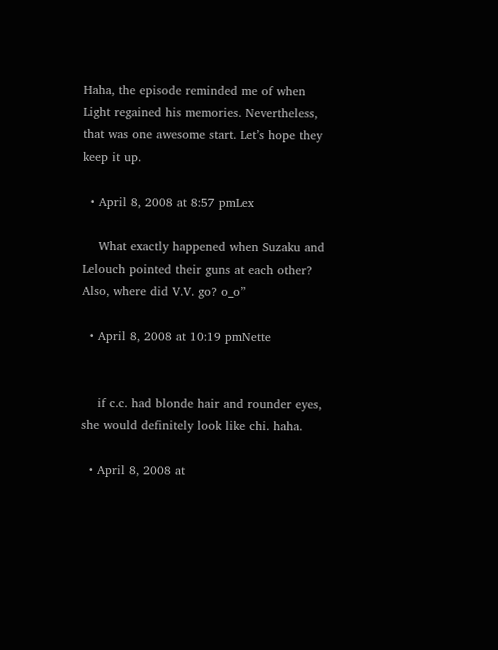Haha, the episode reminded me of when Light regained his memories. Nevertheless, that was one awesome start. Let’s hope they keep it up.

  • April 8, 2008 at 8:57 pmLex

    What exactly happened when Suzaku and Lelouch pointed their guns at each other? Also, where did V.V. go? o_o”

  • April 8, 2008 at 10:19 pmNette


    if c.c. had blonde hair and rounder eyes, she would definitely look like chi. haha.

  • April 8, 2008 at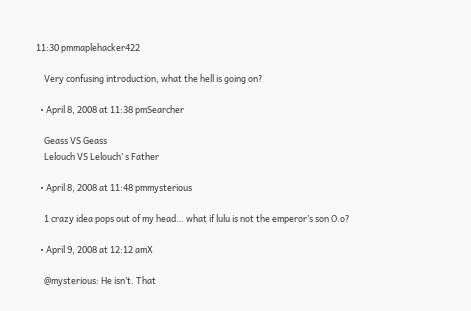11:30 pmmaplehacker422

    Very confusing introduction, what the hell is going on?

  • April 8, 2008 at 11:38 pmSearcher

    Geass VS Geass
    Lelouch VS Lelouch’ s Father

  • April 8, 2008 at 11:48 pmmysterious

    1 crazy idea pops out of my head… what if lulu is not the emperor’s son O.o?

  • April 9, 2008 at 12:12 amX

    @mysterious: He isn’t. That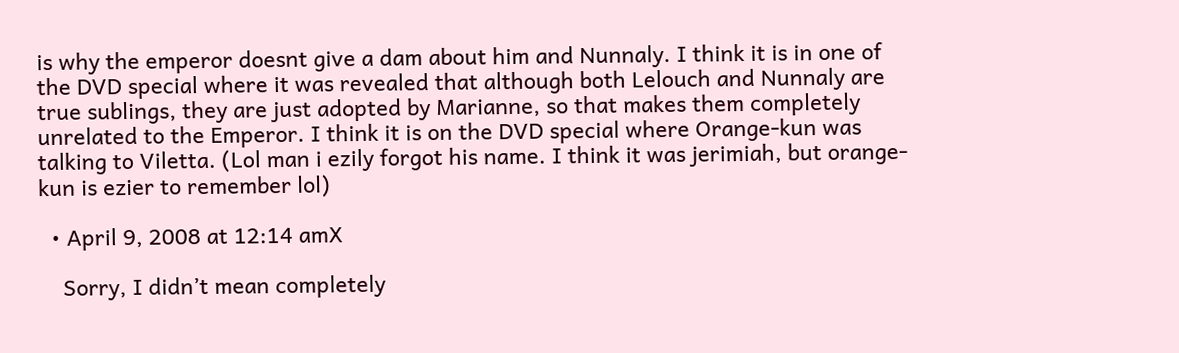is why the emperor doesnt give a dam about him and Nunnaly. I think it is in one of the DVD special where it was revealed that although both Lelouch and Nunnaly are true sublings, they are just adopted by Marianne, so that makes them completely unrelated to the Emperor. I think it is on the DVD special where Orange-kun was talking to Viletta. (Lol man i ezily forgot his name. I think it was jerimiah, but orange-kun is ezier to remember lol)

  • April 9, 2008 at 12:14 amX

    Sorry, I didn’t mean completely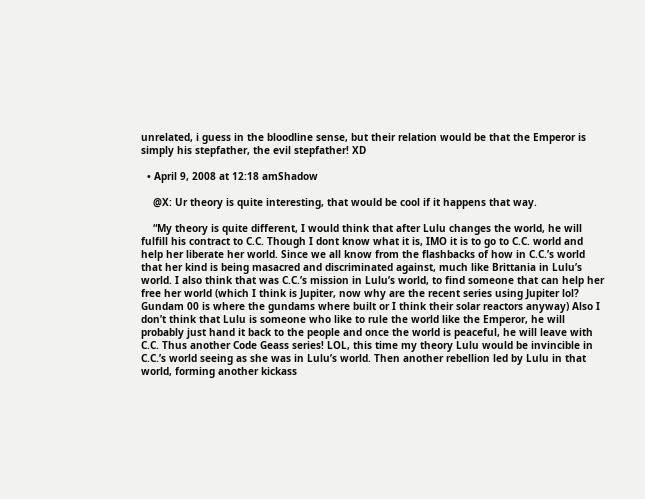unrelated, i guess in the bloodline sense, but their relation would be that the Emperor is simply his stepfather, the evil stepfather! XD

  • April 9, 2008 at 12:18 amShadow

    @X: Ur theory is quite interesting, that would be cool if it happens that way.

    “My theory is quite different, I would think that after Lulu changes the world, he will fulfill his contract to C.C. Though I dont know what it is, IMO it is to go to C.C. world and help her liberate her world. Since we all know from the flashbacks of how in C.C.’s world that her kind is being masacred and discriminated against, much like Brittania in Lulu’s world. I also think that was C.C.’s mission in Lulu’s world, to find someone that can help her free her world (which I think is Jupiter, now why are the recent series using Jupiter lol? Gundam 00 is where the gundams where built or I think their solar reactors anyway) Also I don’t think that Lulu is someone who like to rule the world like the Emperor, he will probably just hand it back to the people and once the world is peaceful, he will leave with C.C. Thus another Code Geass series! LOL, this time my theory Lulu would be invincible in C.C.’s world seeing as she was in Lulu’s world. Then another rebellion led by Lulu in that world, forming another kickass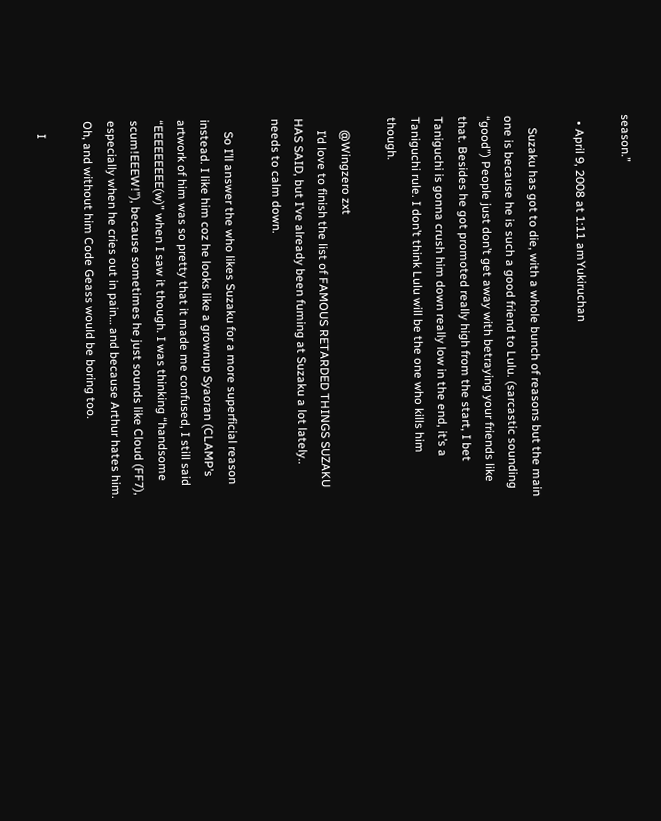season.”

  • April 9, 2008 at 1:11 amYukiruchan

    Suzaku has got to die, with a whole bunch of reasons but the main one is because he is such a good friend to Lulu. (sarcastic sounding “good”) People just don’t get away with betraying your friends like that. Besides he got promoted really high from the start, I bet Taniguchi is gonna crush him down really low in the end, it’s a Taniguchi rule. I don’t think Lulu will be the one who kills him though.

    @Wingzero zxt
    I’d love to finish the list of FAMOUS RETARDED THINGS SUZAKU HAS SAID, but I’ve already been fuming at Suzaku a lot lately.. needs to calm down.

    So I’ll answer the who likes Suzaku for a more superficial reason instead. I like him coz he looks like a grownup Syaoran (CLAMP’s artwork of him was so pretty that it made me confused, I still said “EEEEEEEEE(w)” when I saw it though. I was thinking “handsome scum!EEEW!”), because sometimes he just sounds like Cloud (FF7), especially when he cries out in pain… and because Arthur hates him. Oh, and without him Code Geass would be boring too.

    I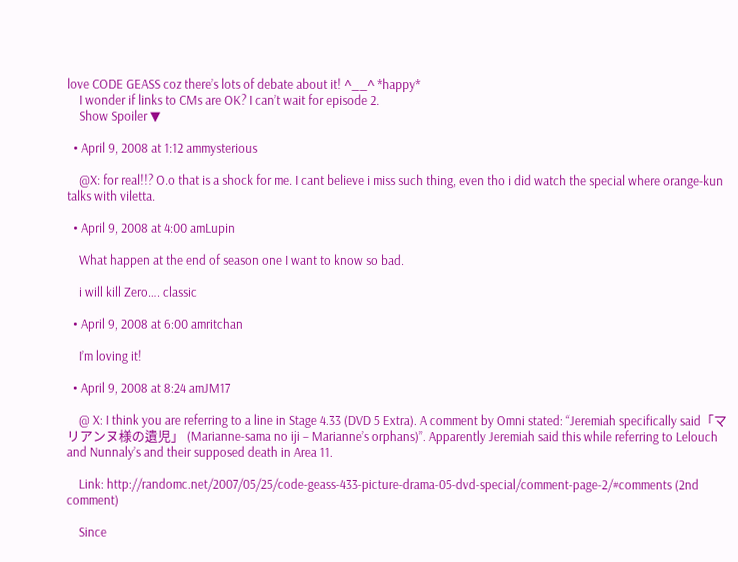love CODE GEASS coz there’s lots of debate about it! ^__^ *happy*
    I wonder if links to CMs are OK? I can’t wait for episode 2.
    Show Spoiler ▼

  • April 9, 2008 at 1:12 ammysterious

    @X: for real!!? O.o that is a shock for me. I cant believe i miss such thing, even tho i did watch the special where orange-kun talks with viletta.

  • April 9, 2008 at 4:00 amLupin

    What happen at the end of season one I want to know so bad.

    i will kill Zero…. classic

  • April 9, 2008 at 6:00 amritchan

    I’m loving it!

  • April 9, 2008 at 8:24 amJM17

    @ X: I think you are referring to a line in Stage 4.33 (DVD 5 Extra). A comment by Omni stated: “Jeremiah specifically said「マリアンヌ様の遺児」 (Marianne-sama no iji – Marianne’s orphans)”. Apparently Jeremiah said this while referring to Lelouch and Nunnaly’s and their supposed death in Area 11.

    Link: http://randomc.net/2007/05/25/code-geass-433-picture-drama-05-dvd-special/comment-page-2/#comments (2nd comment)

    Since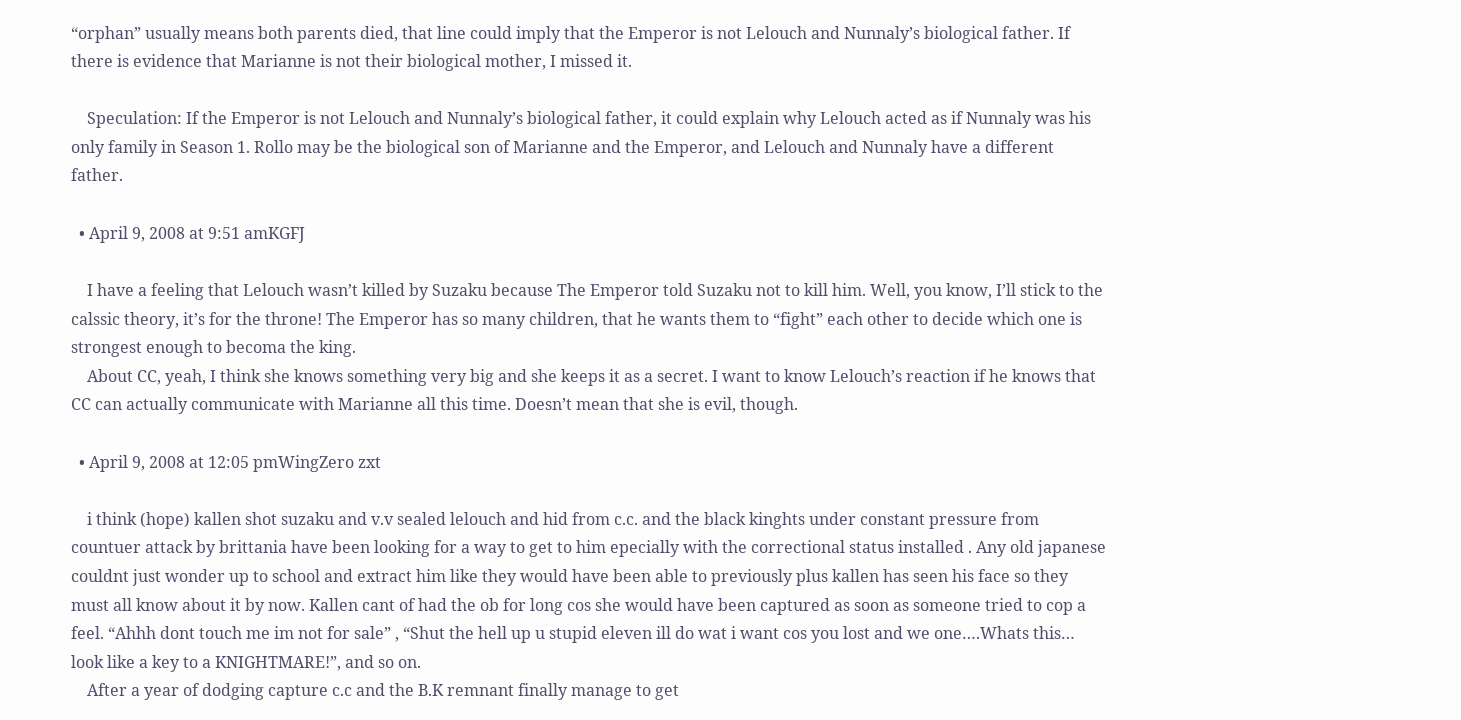“orphan” usually means both parents died, that line could imply that the Emperor is not Lelouch and Nunnaly’s biological father. If there is evidence that Marianne is not their biological mother, I missed it.

    Speculation: If the Emperor is not Lelouch and Nunnaly’s biological father, it could explain why Lelouch acted as if Nunnaly was his only family in Season 1. Rollo may be the biological son of Marianne and the Emperor, and Lelouch and Nunnaly have a different father.

  • April 9, 2008 at 9:51 amKGFJ

    I have a feeling that Lelouch wasn’t killed by Suzaku because The Emperor told Suzaku not to kill him. Well, you know, I’ll stick to the calssic theory, it’s for the throne! The Emperor has so many children, that he wants them to “fight” each other to decide which one is strongest enough to becoma the king.
    About CC, yeah, I think she knows something very big and she keeps it as a secret. I want to know Lelouch’s reaction if he knows that CC can actually communicate with Marianne all this time. Doesn’t mean that she is evil, though.

  • April 9, 2008 at 12:05 pmWingZero zxt

    i think (hope) kallen shot suzaku and v.v sealed lelouch and hid from c.c. and the black kinghts under constant pressure from countuer attack by brittania have been looking for a way to get to him epecially with the correctional status installed . Any old japanese couldnt just wonder up to school and extract him like they would have been able to previously plus kallen has seen his face so they must all know about it by now. Kallen cant of had the ob for long cos she would have been captured as soon as someone tried to cop a feel. “Ahhh dont touch me im not for sale” , “Shut the hell up u stupid eleven ill do wat i want cos you lost and we one….Whats this… look like a key to a KNIGHTMARE!”, and so on.
    After a year of dodging capture c.c and the B.K remnant finally manage to get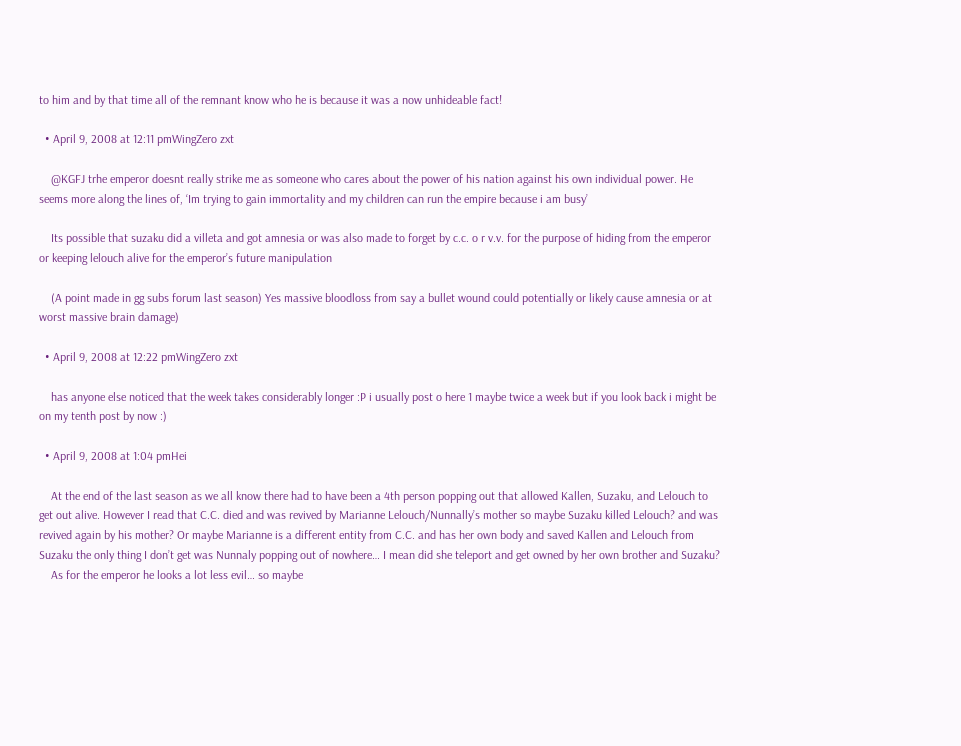to him and by that time all of the remnant know who he is because it was a now unhideable fact!

  • April 9, 2008 at 12:11 pmWingZero zxt

    @KGFJ trhe emperor doesnt really strike me as someone who cares about the power of his nation against his own individual power. He seems more along the lines of, ‘Im trying to gain immortality and my children can run the empire because i am busy’

    Its possible that suzaku did a villeta and got amnesia or was also made to forget by c.c. o r v.v. for the purpose of hiding from the emperor or keeping lelouch alive for the emperor’s future manipulation

    (A point made in gg subs forum last season) Yes massive bloodloss from say a bullet wound could potentially or likely cause amnesia or at worst massive brain damage)

  • April 9, 2008 at 12:22 pmWingZero zxt

    has anyone else noticed that the week takes considerably longer :P i usually post o here 1 maybe twice a week but if you look back i might be on my tenth post by now :)

  • April 9, 2008 at 1:04 pmHei

    At the end of the last season as we all know there had to have been a 4th person popping out that allowed Kallen, Suzaku, and Lelouch to get out alive. However I read that C.C. died and was revived by Marianne Lelouch/Nunnally’s mother so maybe Suzaku killed Lelouch? and was revived again by his mother? Or maybe Marianne is a different entity from C.C. and has her own body and saved Kallen and Lelouch from Suzaku the only thing I don’t get was Nunnaly popping out of nowhere… I mean did she teleport and get owned by her own brother and Suzaku?
    As for the emperor he looks a lot less evil… so maybe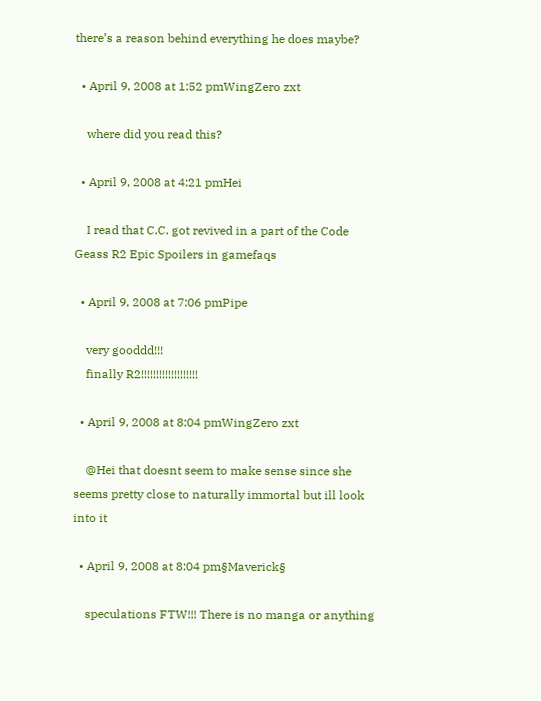there’s a reason behind everything he does maybe?

  • April 9, 2008 at 1:52 pmWingZero zxt

    where did you read this?

  • April 9, 2008 at 4:21 pmHei

    I read that C.C. got revived in a part of the Code Geass R2 Epic Spoilers in gamefaqs

  • April 9, 2008 at 7:06 pmPipe

    very gooddd!!!
    finally R2!!!!!!!!!!!!!!!!!!!

  • April 9, 2008 at 8:04 pmWingZero zxt

    @Hei that doesnt seem to make sense since she seems pretty close to naturally immortal but ill look into it

  • April 9, 2008 at 8:04 pm§Maverick§

    speculations FTW!!! There is no manga or anything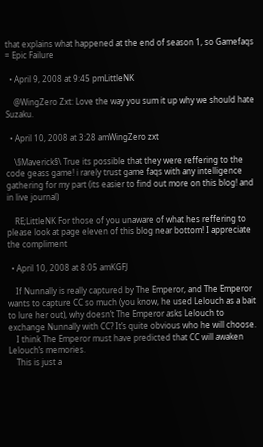that explains what happened at the end of season 1, so Gamefaqs = Epic Failure

  • April 9, 2008 at 9:45 pmLittleNK

    @WingZero Zxt: Love the way you sum it up why we should hate Suzaku.

  • April 10, 2008 at 3:28 amWingZero zxt

    \§Maverick§\ True its possible that they were reffering to the code geass game! i rarely trust game faqs with any intelligence gathering for my part (its easier to find out more on this blog! and in live journal)

    RE;LittleNK For those of you unaware of what hes reffering to please look at page eleven of this blog near bottom! I appreciate the compliment

  • April 10, 2008 at 8:05 amKGFJ

    If Nunnally is really captured by The Emperor, and The Emperor wants to capture CC so much (you know, he used Lelouch as a bait to lure her out), why doesn’t The Emperor asks Lelouch to exchange Nunnally with CC? It’s quite obvious who he will choose.
    I think The Emperor must have predicted that CC will awaken Lelouch’s memories.
    This is just a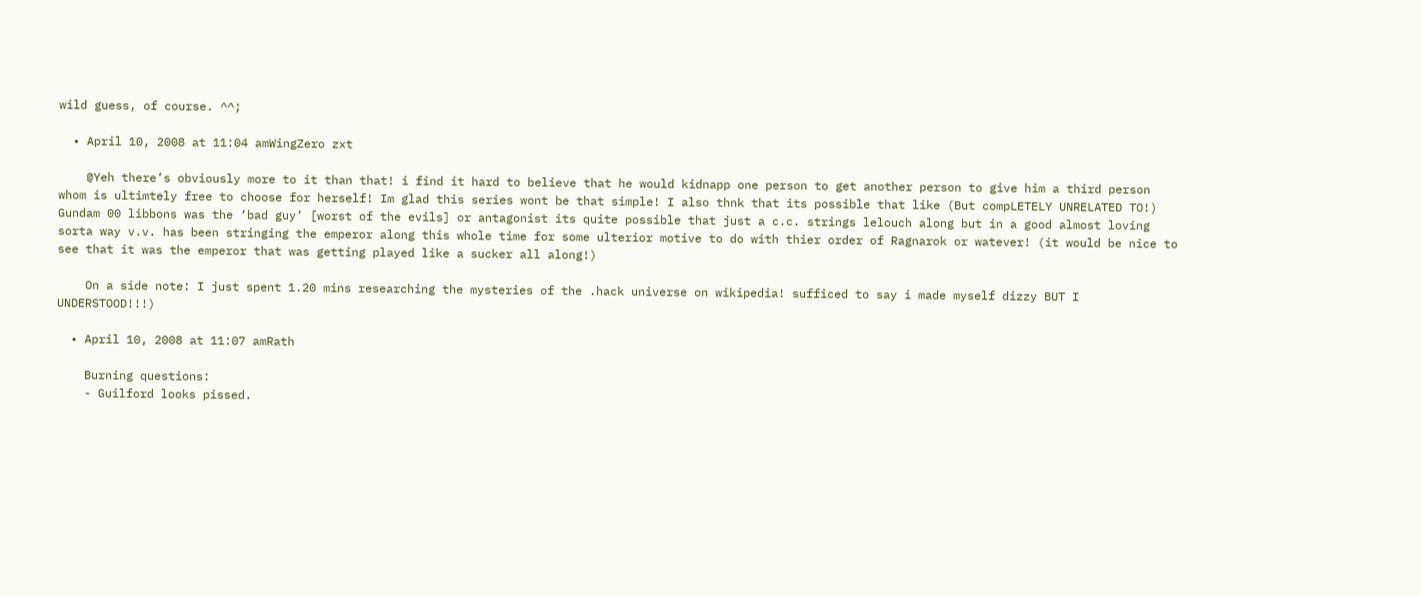wild guess, of course. ^^;

  • April 10, 2008 at 11:04 amWingZero zxt

    @Yeh there’s obviously more to it than that! i find it hard to believe that he would kidnapp one person to get another person to give him a third person whom is ultimtely free to choose for herself! Im glad this series wont be that simple! I also thnk that its possible that like (But compLETELY UNRELATED TO!) Gundam 00 libbons was the ‘bad guy’ [worst of the evils] or antagonist its quite possible that just a c.c. strings lelouch along but in a good almost loving sorta way v.v. has been stringing the emperor along this whole time for some ulterior motive to do with thier order of Ragnarok or watever! (it would be nice to see that it was the emperor that was getting played like a sucker all along!)

    On a side note: I just spent 1.20 mins researching the mysteries of the .hack universe on wikipedia! sufficed to say i made myself dizzy BUT I UNDERSTOOD!!!)

  • April 10, 2008 at 11:07 amRath

    Burning questions:
    - Guilford looks pissed.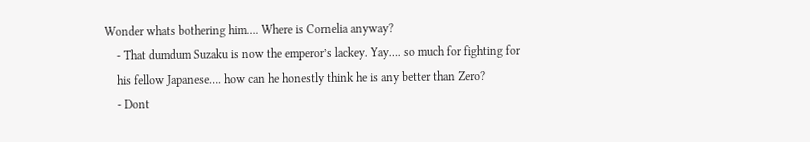Wonder whats bothering him…. Where is Cornelia anyway?
    - That dumdum Suzaku is now the emperor’s lackey. Yay…. so much for fighting for
    his fellow Japanese…. how can he honestly think he is any better than Zero?
    - Dont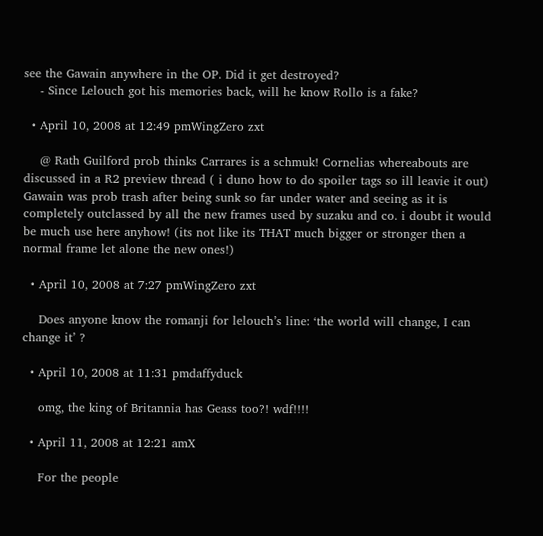see the Gawain anywhere in the OP. Did it get destroyed?
    - Since Lelouch got his memories back, will he know Rollo is a fake?

  • April 10, 2008 at 12:49 pmWingZero zxt

    @ Rath Guilford prob thinks Carrares is a schmuk! Cornelias whereabouts are discussed in a R2 preview thread ( i duno how to do spoiler tags so ill leavie it out) Gawain was prob trash after being sunk so far under water and seeing as it is completely outclassed by all the new frames used by suzaku and co. i doubt it would be much use here anyhow! (its not like its THAT much bigger or stronger then a normal frame let alone the new ones!)

  • April 10, 2008 at 7:27 pmWingZero zxt

    Does anyone know the romanji for lelouch’s line: ‘the world will change, I can change it’ ?

  • April 10, 2008 at 11:31 pmdaffyduck

    omg, the king of Britannia has Geass too?! wdf!!!!

  • April 11, 2008 at 12:21 amX

    For the people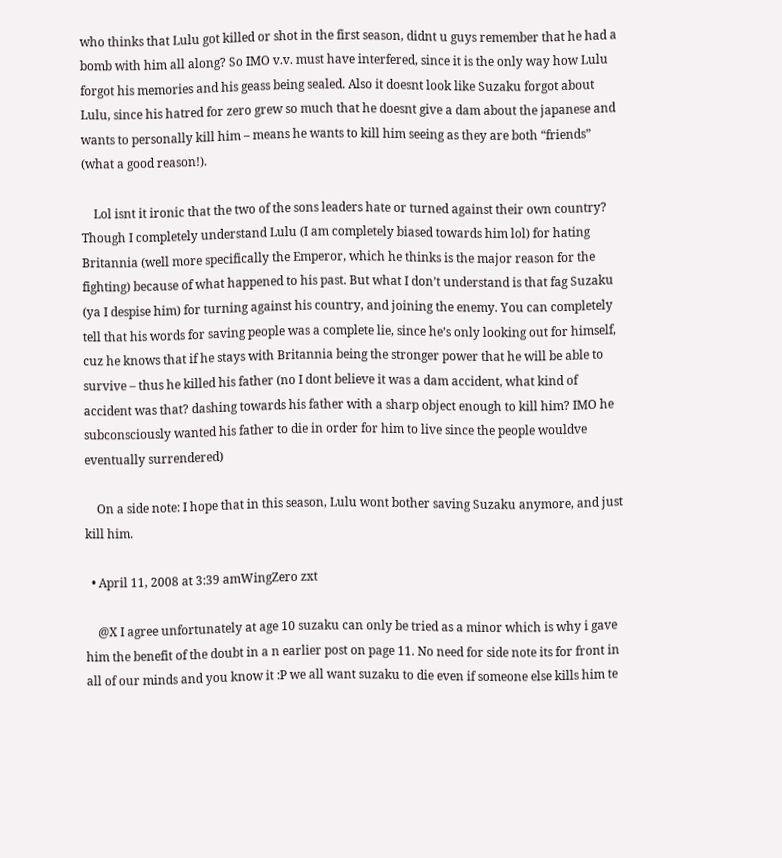who thinks that Lulu got killed or shot in the first season, didnt u guys remember that he had a bomb with him all along? So IMO v.v. must have interfered, since it is the only way how Lulu forgot his memories and his geass being sealed. Also it doesnt look like Suzaku forgot about Lulu, since his hatred for zero grew so much that he doesnt give a dam about the japanese and wants to personally kill him – means he wants to kill him seeing as they are both “friends” (what a good reason!).

    Lol isnt it ironic that the two of the sons leaders hate or turned against their own country? Though I completely understand Lulu (I am completely biased towards him lol) for hating Britannia (well more specifically the Emperor, which he thinks is the major reason for the fighting) because of what happened to his past. But what I don’t understand is that fag Suzaku (ya I despise him) for turning against his country, and joining the enemy. You can completely tell that his words for saving people was a complete lie, since he’s only looking out for himself, cuz he knows that if he stays with Britannia being the stronger power that he will be able to survive – thus he killed his father (no I dont believe it was a dam accident, what kind of accident was that? dashing towards his father with a sharp object enough to kill him? IMO he subconsciously wanted his father to die in order for him to live since the people wouldve eventually surrendered)

    On a side note: I hope that in this season, Lulu wont bother saving Suzaku anymore, and just kill him.

  • April 11, 2008 at 3:39 amWingZero zxt

    @X I agree unfortunately at age 10 suzaku can only be tried as a minor which is why i gave him the benefit of the doubt in a n earlier post on page 11. No need for side note its for front in all of our minds and you know it :P we all want suzaku to die even if someone else kills him te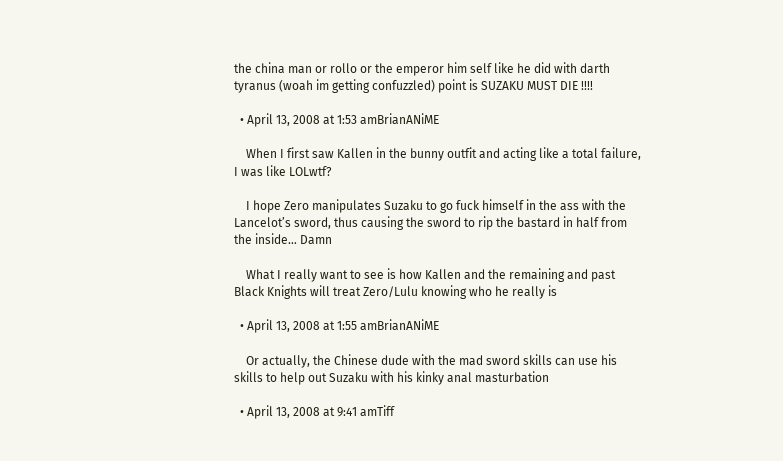the china man or rollo or the emperor him self like he did with darth tyranus (woah im getting confuzzled) point is SUZAKU MUST DIE !!!!

  • April 13, 2008 at 1:53 amBrianANiME

    When I first saw Kallen in the bunny outfit and acting like a total failure, I was like LOLwtf?

    I hope Zero manipulates Suzaku to go fuck himself in the ass with the Lancelot’s sword, thus causing the sword to rip the bastard in half from the inside… Damn

    What I really want to see is how Kallen and the remaining and past Black Knights will treat Zero/Lulu knowing who he really is

  • April 13, 2008 at 1:55 amBrianANiME

    Or actually, the Chinese dude with the mad sword skills can use his skills to help out Suzaku with his kinky anal masturbation

  • April 13, 2008 at 9:41 amTiff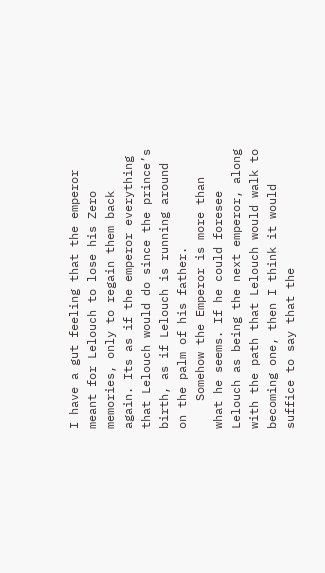I have a gut feeling that the emperor meant for Lelouch to lose his Zero memories, only to regain them back again. Its as if the emperor everything that Lelouch would do since the prince’s birth, as if Lelouch is running around on the palm of his father.
    Somehow the Emperor is more than what he seems. If he could foresee Lelouch as being the next emperor, along with the path that Lelouch would walk to becoming one, then I think it would suffice to say that the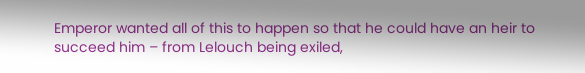Emperor wanted all of this to happen so that he could have an heir to succeed him – from Lelouch being exiled,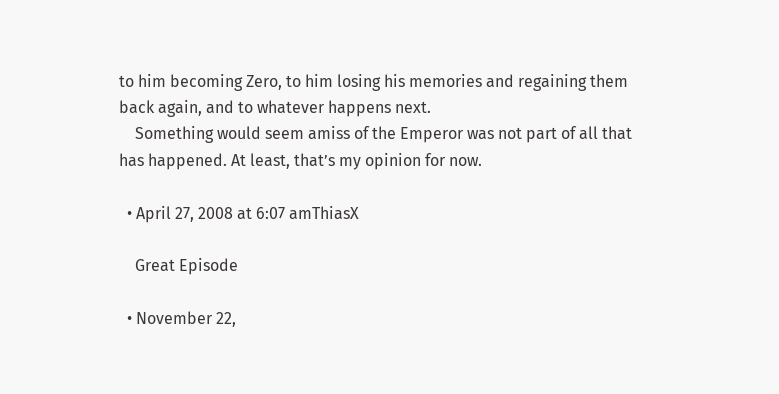to him becoming Zero, to him losing his memories and regaining them back again, and to whatever happens next.
    Something would seem amiss of the Emperor was not part of all that has happened. At least, that’s my opinion for now.

  • April 27, 2008 at 6:07 amThiasX

    Great Episode

  • November 22,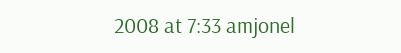2008 at 7:33 amjonel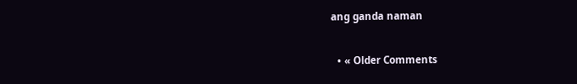ang ganda naman

  • « Older Comments